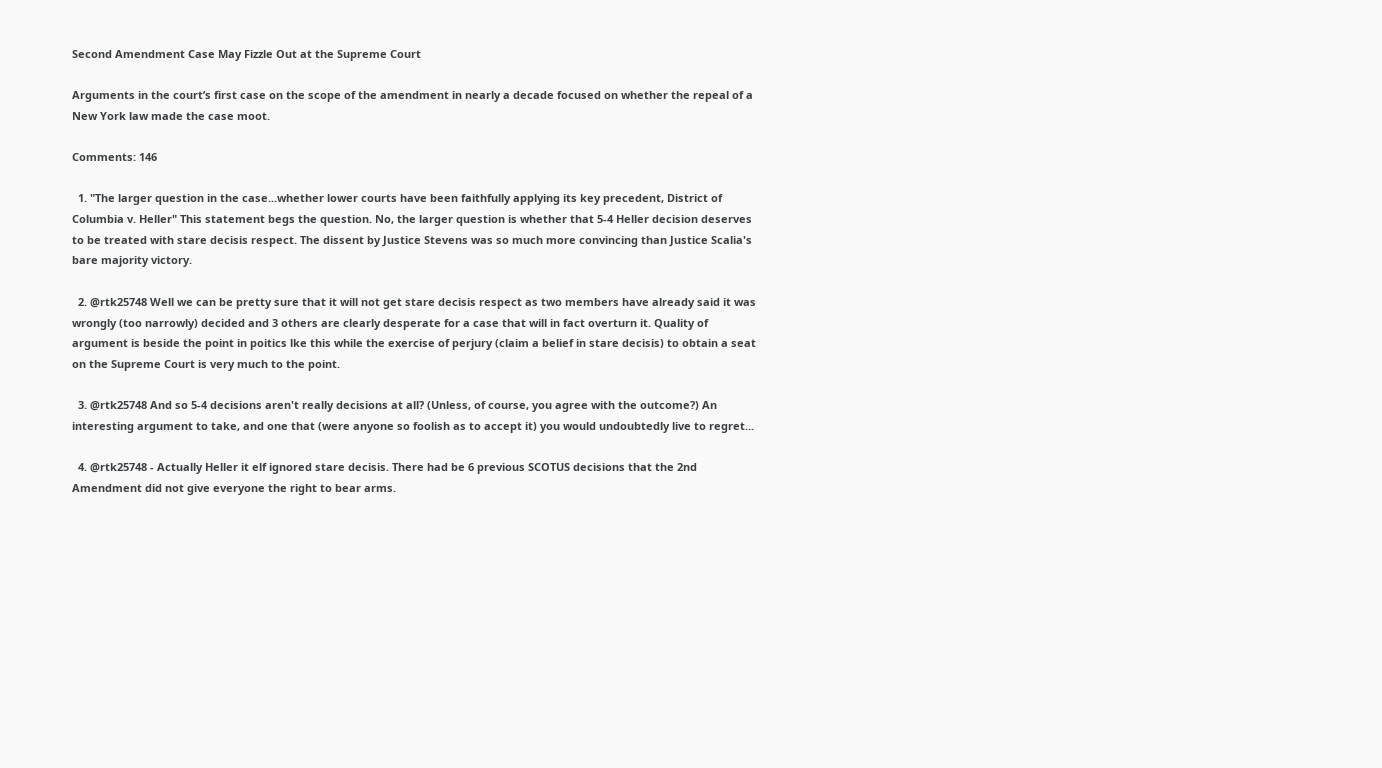Second Amendment Case May Fizzle Out at the Supreme Court

Arguments in the court’s first case on the scope of the amendment in nearly a decade focused on whether the repeal of a New York law made the case moot.

Comments: 146

  1. "The larger question in the case...whether lower courts have been faithfully applying its key precedent, District of Columbia v. Heller" This statement begs the question. No, the larger question is whether that 5-4 Heller decision deserves to be treated with stare decisis respect. The dissent by Justice Stevens was so much more convincing than Justice Scalia's bare majority victory.

  2. @rtk25748 Well we can be pretty sure that it will not get stare decisis respect as two members have already said it was wrongly (too narrowly) decided and 3 others are clearly desperate for a case that will in fact overturn it. Quality of argument is beside the point in poitics lke this while the exercise of perjury (claim a belief in stare decisis) to obtain a seat on the Supreme Court is very much to the point.

  3. @rtk25748 And so 5-4 decisions aren't really decisions at all? (Unless, of course, you agree with the outcome?) An interesting argument to take, and one that (were anyone so foolish as to accept it) you would undoubtedly live to regret...

  4. @rtk25748 - Actually Heller it elf ignored stare decisis. There had be 6 previous SCOTUS decisions that the 2nd Amendment did not give everyone the right to bear arms.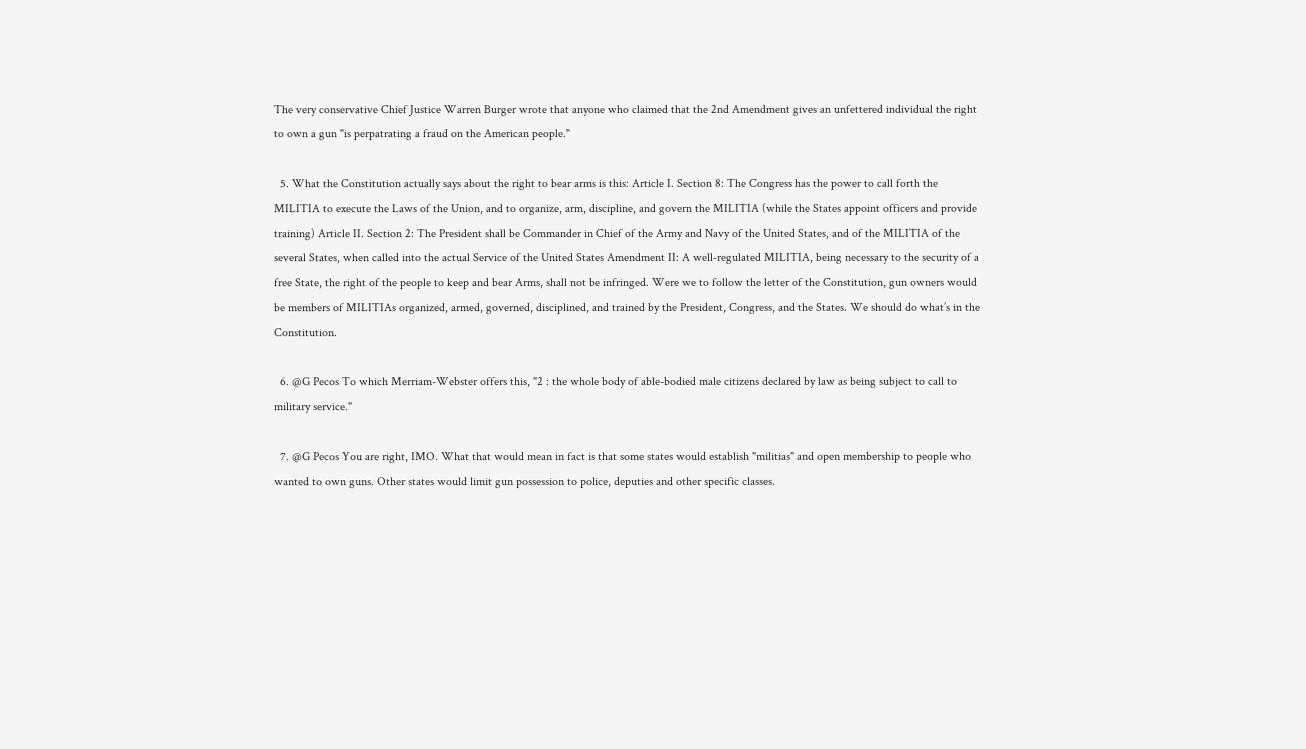The very conservative Chief Justice Warren Burger wrote that anyone who claimed that the 2nd Amendment gives an unfettered individual the right to own a gun "is perpatrating a fraud on the American people."

  5. What the Constitution actually says about the right to bear arms is this: Article I. Section 8: The Congress has the power to call forth the MILITIA to execute the Laws of the Union, and to organize, arm, discipline, and govern the MILITIA (while the States appoint officers and provide training) Article II. Section 2: The President shall be Commander in Chief of the Army and Navy of the United States, and of the MILITIA of the several States, when called into the actual Service of the United States Amendment II: A well-regulated MILITIA, being necessary to the security of a free State, the right of the people to keep and bear Arms, shall not be infringed. Were we to follow the letter of the Constitution, gun owners would be members of MILITIAs organized, armed, governed, disciplined, and trained by the President, Congress, and the States. We should do what’s in the Constitution.

  6. @G Pecos To which Merriam-Webster offers this, "2 : the whole body of able-bodied male citizens declared by law as being subject to call to military service."

  7. @G Pecos You are right, IMO. What that would mean in fact is that some states would establish "militias" and open membership to people who wanted to own guns. Other states would limit gun possession to police, deputies and other specific classes.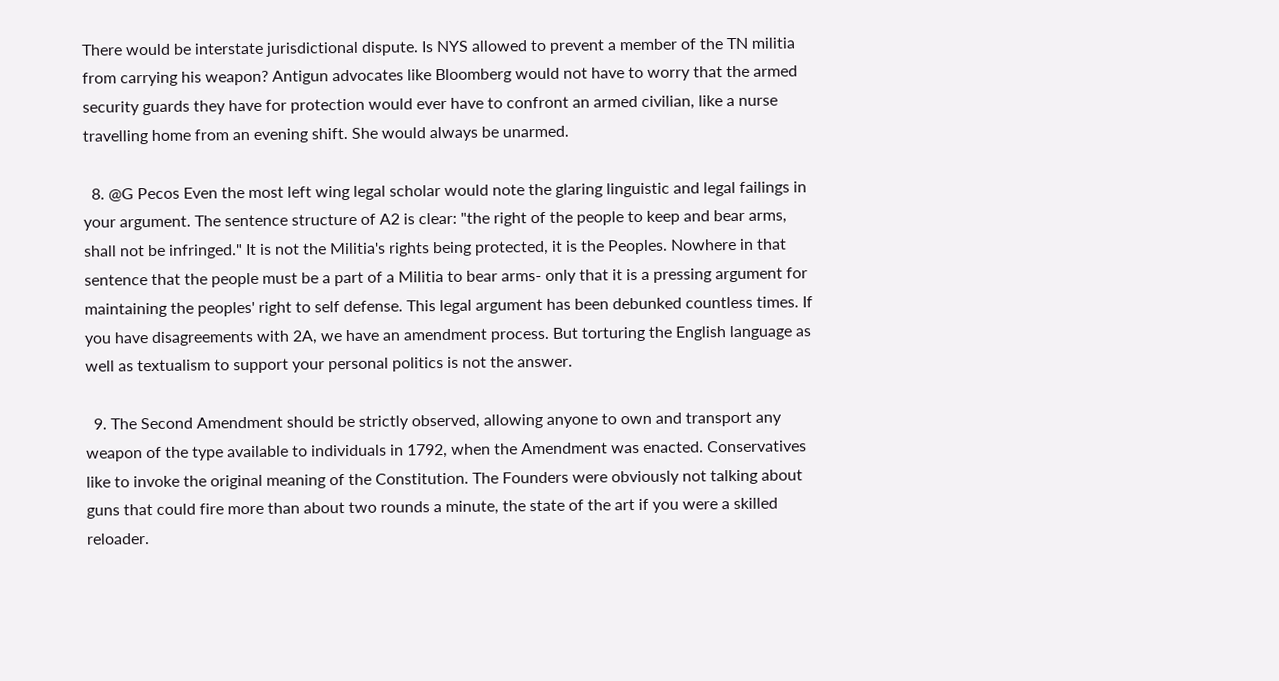There would be interstate jurisdictional dispute. Is NYS allowed to prevent a member of the TN militia from carrying his weapon? Antigun advocates like Bloomberg would not have to worry that the armed security guards they have for protection would ever have to confront an armed civilian, like a nurse travelling home from an evening shift. She would always be unarmed.

  8. @G Pecos Even the most left wing legal scholar would note the glaring linguistic and legal failings in your argument. The sentence structure of A2 is clear: "the right of the people to keep and bear arms, shall not be infringed." It is not the Militia's rights being protected, it is the Peoples. Nowhere in that sentence that the people must be a part of a Militia to bear arms- only that it is a pressing argument for maintaining the peoples' right to self defense. This legal argument has been debunked countless times. If you have disagreements with 2A, we have an amendment process. But torturing the English language as well as textualism to support your personal politics is not the answer.

  9. The Second Amendment should be strictly observed, allowing anyone to own and transport any weapon of the type available to individuals in 1792, when the Amendment was enacted. Conservatives like to invoke the original meaning of the Constitution. The Founders were obviously not talking about guns that could fire more than about two rounds a minute, the state of the art if you were a skilled reloader.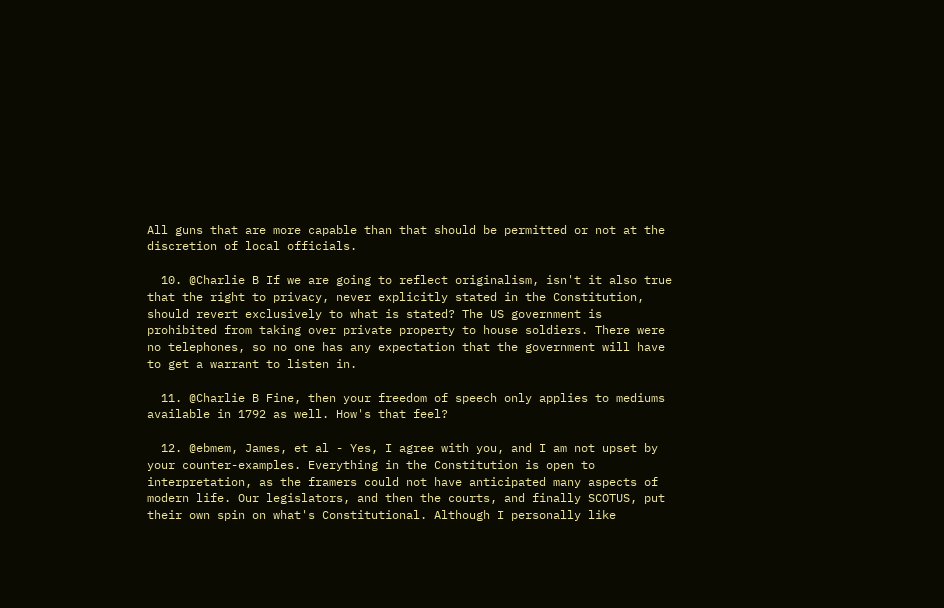All guns that are more capable than that should be permitted or not at the discretion of local officials.

  10. @Charlie B If we are going to reflect originalism, isn't it also true that the right to privacy, never explicitly stated in the Constitution, should revert exclusively to what is stated? The US government is prohibited from taking over private property to house soldiers. There were no telephones, so no one has any expectation that the government will have to get a warrant to listen in.

  11. @Charlie B Fine, then your freedom of speech only applies to mediums available in 1792 as well. How's that feel?

  12. @ebmem, James, et al - Yes, I agree with you, and I am not upset by your counter-examples. Everything in the Constitution is open to interpretation, as the framers could not have anticipated many aspects of modern life. Our legislators, and then the courts, and finally SCOTUS, put their own spin on what's Constitutional. Although I personally like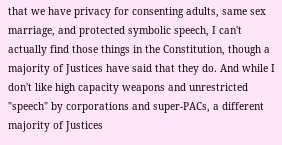that we have privacy for consenting adults, same sex marriage, and protected symbolic speech, I can't actually find those things in the Constitution, though a majority of Justices have said that they do. And while I don't like high capacity weapons and unrestricted "speech" by corporations and super-PACs, a different majority of Justices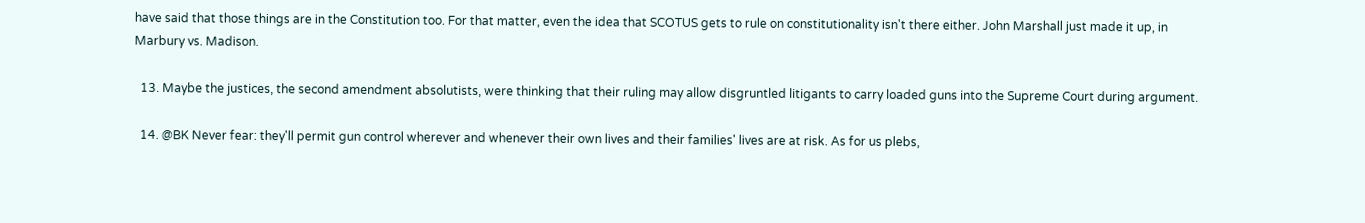have said that those things are in the Constitution too. For that matter, even the idea that SCOTUS gets to rule on constitutionality isn't there either. John Marshall just made it up, in Marbury vs. Madison.

  13. Maybe the justices, the second amendment absolutists, were thinking that their ruling may allow disgruntled litigants to carry loaded guns into the Supreme Court during argument.

  14. @BK Never fear: they'll permit gun control wherever and whenever their own lives and their families' lives are at risk. As for us plebs,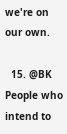we're on our own.

  15. @BK People who intend to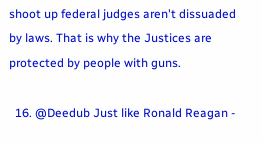shoot up federal judges aren't dissuaded by laws. That is why the Justices are protected by people with guns.

  16. @Deedub Just like Ronald Reagan -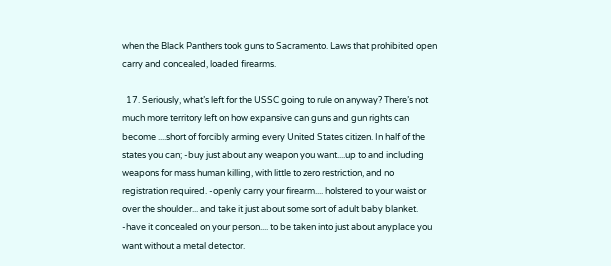when the Black Panthers took guns to Sacramento. Laws that prohibited open carry and concealed, loaded firearms.

  17. Seriously, what’s left for the USSC going to rule on anyway? There’s not much more territory left on how expansive can guns and gun rights can become ....short of forcibly arming every United States citizen. In half of the states you can; -buy just about any weapon you want....up to and including weapons for mass human killing, with little to zero restriction, and no registration required. -openly carry your firearm.... holstered to your waist or over the shoulder... and take it just about some sort of adult baby blanket. -have it concealed on your person.... to be taken into just about anyplace you want without a metal detector.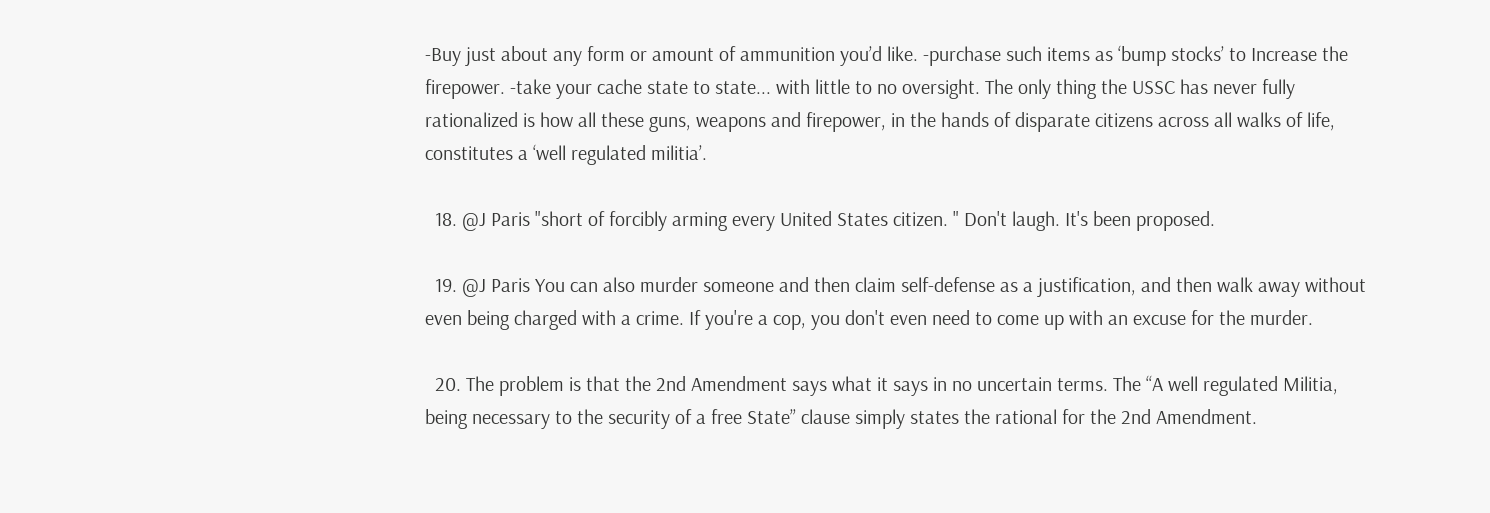-Buy just about any form or amount of ammunition you’d like. -purchase such items as ‘bump stocks’ to Increase the firepower. -take your cache state to state... with little to no oversight. The only thing the USSC has never fully rationalized is how all these guns, weapons and firepower, in the hands of disparate citizens across all walks of life, constitutes a ‘well regulated militia’.

  18. @J Paris "short of forcibly arming every United States citizen. " Don't laugh. It's been proposed.

  19. @J Paris You can also murder someone and then claim self-defense as a justification, and then walk away without even being charged with a crime. If you're a cop, you don't even need to come up with an excuse for the murder.

  20. The problem is that the 2nd Amendment says what it says in no uncertain terms. The “A well regulated Militia, being necessary to the security of a free State” clause simply states the rational for the 2nd Amendment.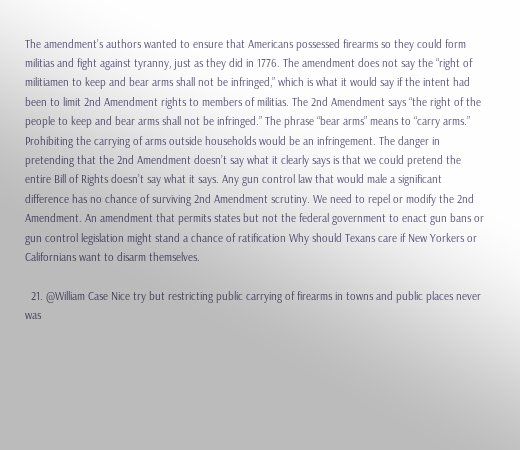The amendment’s authors wanted to ensure that Americans possessed firearms so they could form militias and fight against tyranny, just as they did in 1776. The amendment does not say the “right of militiamen to keep and bear arms shall not be infringed,” which is what it would say if the intent had been to limit 2nd Amendment rights to members of militias. The 2nd Amendment says “the right of the people to keep and bear arms shall not be infringed.” The phrase “bear arms” means to “carry arms.” Prohibiting the carrying of arms outside households would be an infringement. The danger in pretending that the 2nd Amendment doesn’t say what it clearly says is that we could pretend the entire Bill of Rights doesn’t say what it says. Any gun control law that would male a significant difference has no chance of surviving 2nd Amendment scrutiny. We need to repel or modify the 2nd Amendment. An amendment that permits states but not the federal government to enact gun bans or gun control legislation might stand a chance of ratification Why should Texans care if New Yorkers or Californians want to disarm themselves.

  21. @William Case Nice try but restricting public carrying of firearms in towns and public places never was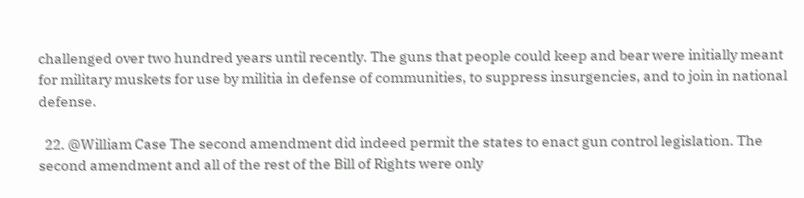challenged over two hundred years until recently. The guns that people could keep and bear were initially meant for military muskets for use by militia in defense of communities, to suppress insurgencies, and to join in national defense.

  22. @William Case The second amendment did indeed permit the states to enact gun control legislation. The second amendment and all of the rest of the Bill of Rights were only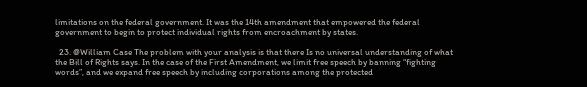limitations on the federal government. It was the 14th amendment that empowered the federal government to begin to protect individual rights from encroachment by states.

  23. @William Case The problem with your analysis is that there Is no universal understanding of what the Bill of Rights says. In the case of the First Amendment, we limit free speech by banning “fighting words”, and we expand free speech by including corporations among the protected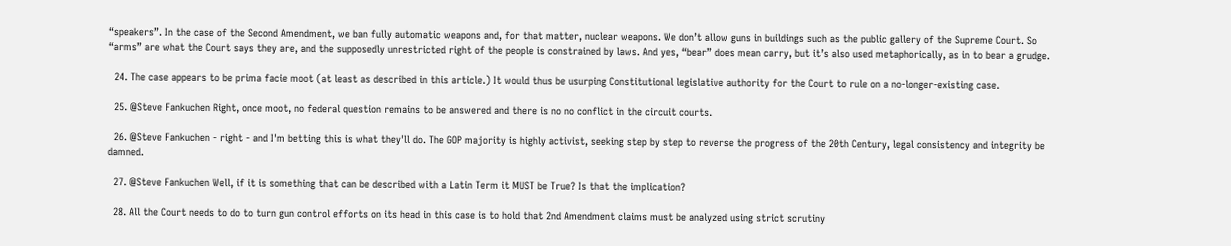“speakers”. In the case of the Second Amendment, we ban fully automatic weapons and, for that matter, nuclear weapons. We don’t allow guns in buildings such as the public gallery of the Supreme Court. So “arms” are what the Court says they are, and the supposedly unrestricted right of the people is constrained by laws. And yes, “bear” does mean carry, but it’s also used metaphorically, as in to bear a grudge.

  24. The case appears to be prima facie moot (at least as described in this article.) It would thus be usurping Constitutional legislative authority for the Court to rule on a no-longer-existing case.

  25. @Steve Fankuchen Right, once moot, no federal question remains to be answered and there is no no conflict in the circuit courts.

  26. @Steve Fankuchen - right - and I'm betting this is what they'll do. The GOP majority is highly activist, seeking step by step to reverse the progress of the 20th Century, legal consistency and integrity be damned.

  27. @Steve Fankuchen Well, if it is something that can be described with a Latin Term it MUST be True? Is that the implication?

  28. All the Court needs to do to turn gun control efforts on its head in this case is to hold that 2nd Amendment claims must be analyzed using strict scrutiny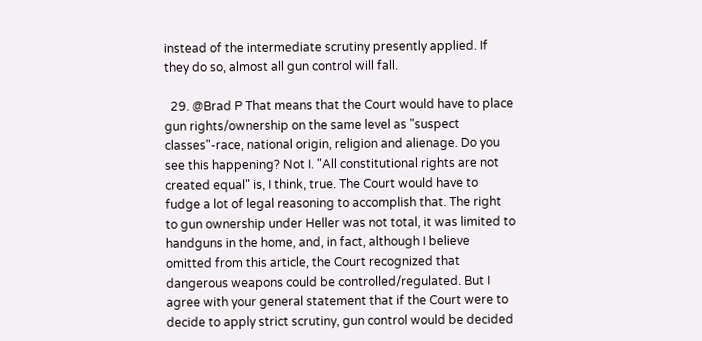instead of the intermediate scrutiny presently applied. If they do so, almost all gun control will fall.

  29. @Brad P That means that the Court would have to place gun rights/ownership on the same level as "suspect classes"-race, national origin, religion and alienage. Do you see this happening? Not I. "All constitutional rights are not created equal" is, I think, true. The Court would have to fudge a lot of legal reasoning to accomplish that. The right to gun ownership under Heller was not total, it was limited to handguns in the home, and, in fact, although I believe omitted from this article, the Court recognized that dangerous weapons could be controlled/regulated. But I agree with your general statement that if the Court were to decide to apply strict scrutiny, gun control would be decided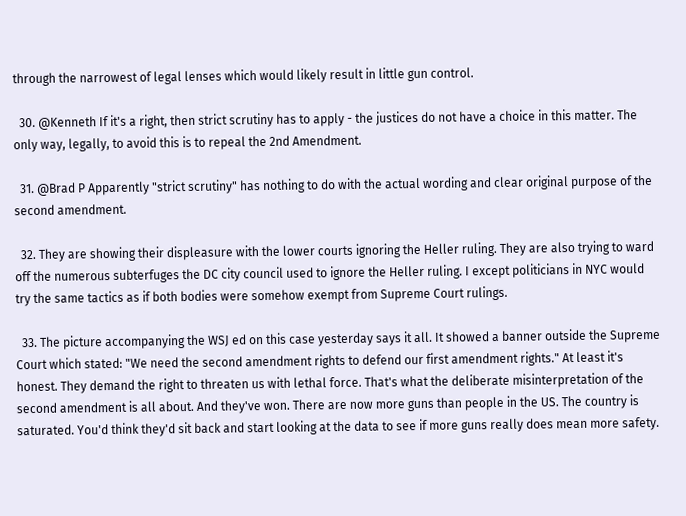through the narrowest of legal lenses which would likely result in little gun control.

  30. @Kenneth If it's a right, then strict scrutiny has to apply - the justices do not have a choice in this matter. The only way, legally, to avoid this is to repeal the 2nd Amendment.

  31. @Brad P Apparently "strict scrutiny" has nothing to do with the actual wording and clear original purpose of the second amendment.

  32. They are showing their displeasure with the lower courts ignoring the Heller ruling. They are also trying to ward off the numerous subterfuges the DC city council used to ignore the Heller ruling. I except politicians in NYC would try the same tactics as if both bodies were somehow exempt from Supreme Court rulings.

  33. The picture accompanying the WSJ ed on this case yesterday says it all. It showed a banner outside the Supreme Court which stated: "We need the second amendment rights to defend our first amendment rights." At least it's honest. They demand the right to threaten us with lethal force. That's what the deliberate misinterpretation of the second amendment is all about. And they've won. There are now more guns than people in the US. The country is saturated. You'd think they'd sit back and start looking at the data to see if more guns really does mean more safety.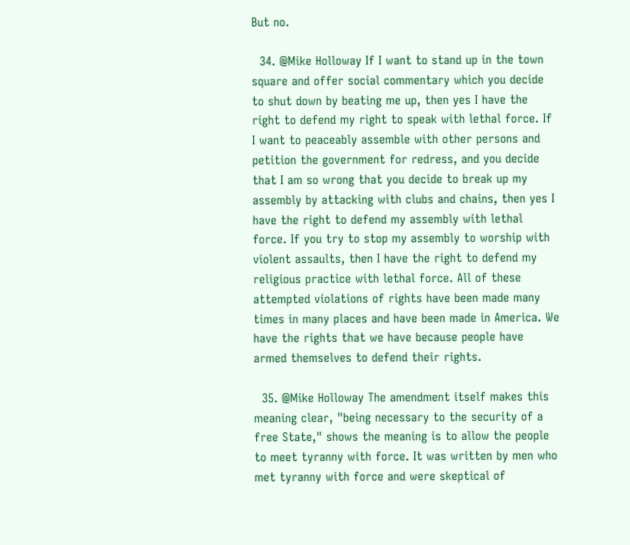But no.

  34. @Mike Holloway If I want to stand up in the town square and offer social commentary which you decide to shut down by beating me up, then yes I have the right to defend my right to speak with lethal force. If I want to peaceably assemble with other persons and petition the government for redress, and you decide that I am so wrong that you decide to break up my assembly by attacking with clubs and chains, then yes I have the right to defend my assembly with lethal force. If you try to stop my assembly to worship with violent assaults, then I have the right to defend my religious practice with lethal force. All of these attempted violations of rights have been made many times in many places and have been made in America. We have the rights that we have because people have armed themselves to defend their rights.

  35. @Mike Holloway The amendment itself makes this meaning clear, "being necessary to the security of a free State," shows the meaning is to allow the people to meet tyranny with force. It was written by men who met tyranny with force and were skeptical of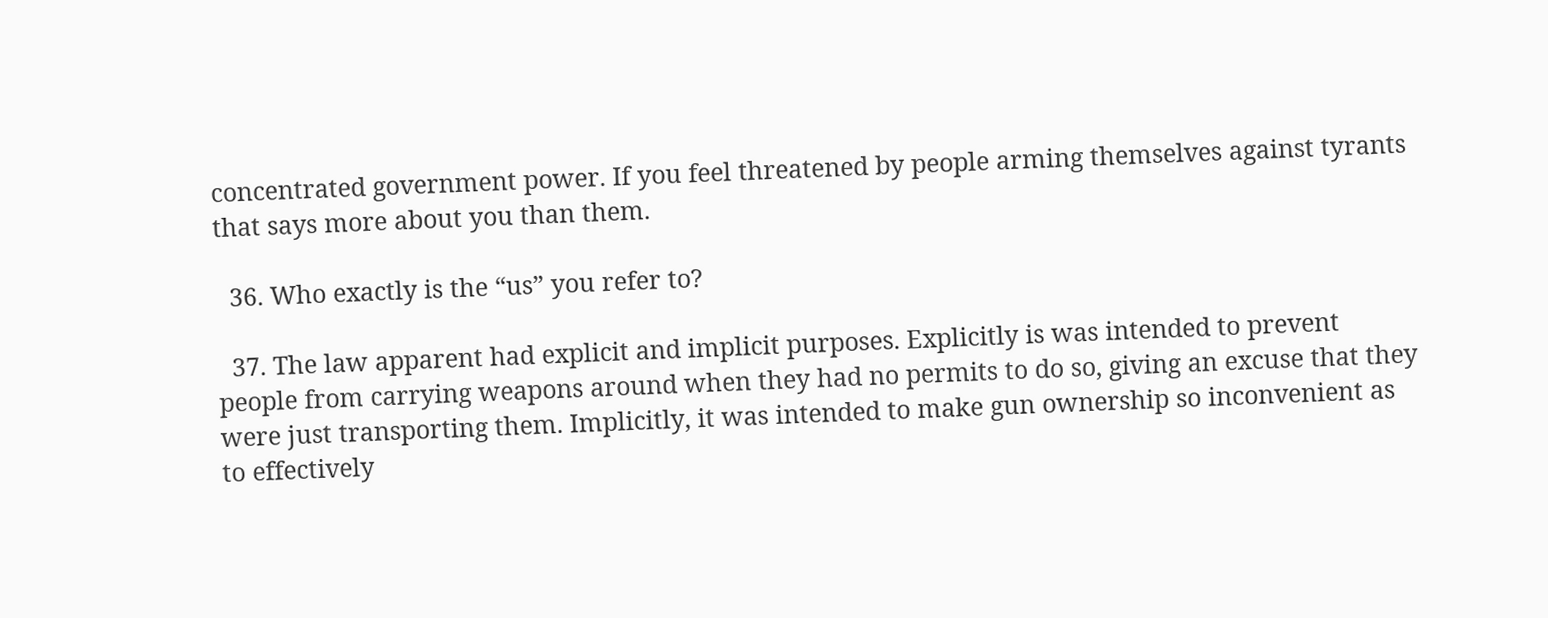concentrated government power. If you feel threatened by people arming themselves against tyrants that says more about you than them.

  36. Who exactly is the “us” you refer to?

  37. The law apparent had explicit and implicit purposes. Explicitly is was intended to prevent people from carrying weapons around when they had no permits to do so, giving an excuse that they were just transporting them. Implicitly, it was intended to make gun ownership so inconvenient as to effectively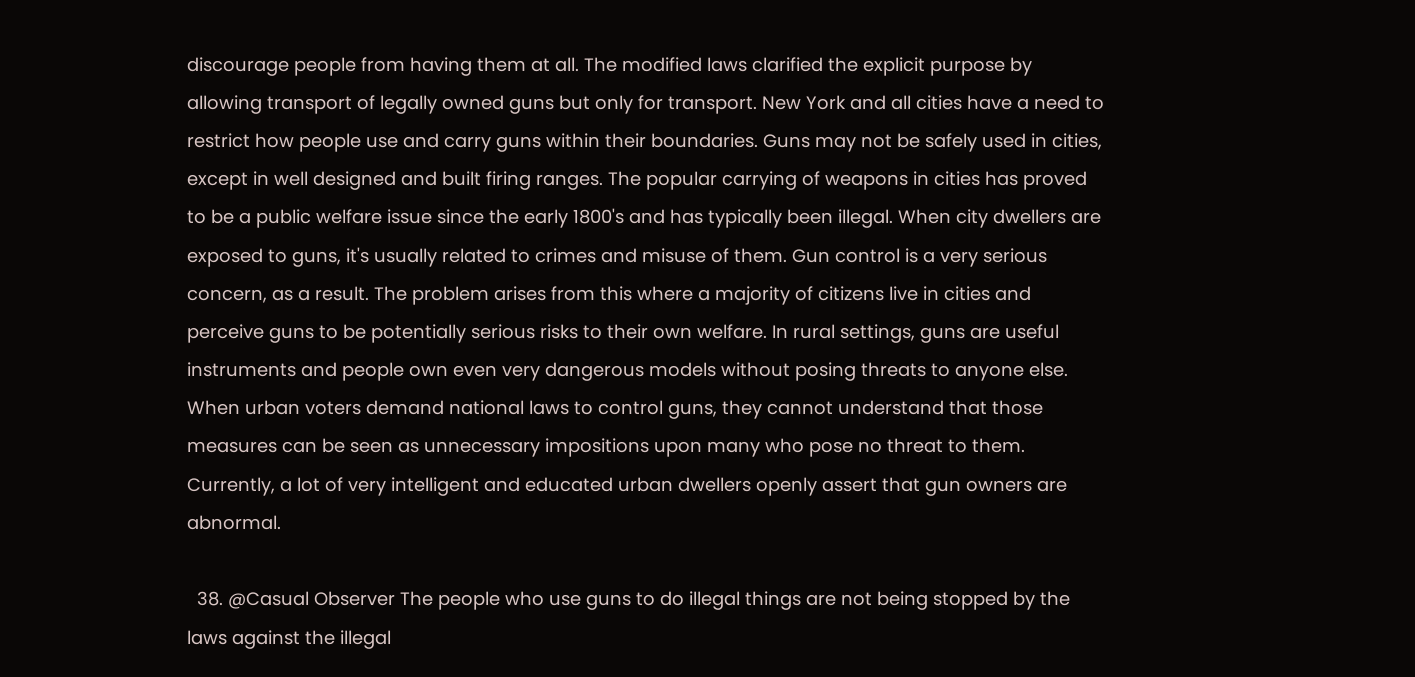discourage people from having them at all. The modified laws clarified the explicit purpose by allowing transport of legally owned guns but only for transport. New York and all cities have a need to restrict how people use and carry guns within their boundaries. Guns may not be safely used in cities, except in well designed and built firing ranges. The popular carrying of weapons in cities has proved to be a public welfare issue since the early 1800's and has typically been illegal. When city dwellers are exposed to guns, it's usually related to crimes and misuse of them. Gun control is a very serious concern, as a result. The problem arises from this where a majority of citizens live in cities and perceive guns to be potentially serious risks to their own welfare. In rural settings, guns are useful instruments and people own even very dangerous models without posing threats to anyone else. When urban voters demand national laws to control guns, they cannot understand that those measures can be seen as unnecessary impositions upon many who pose no threat to them. Currently, a lot of very intelligent and educated urban dwellers openly assert that gun owners are abnormal.

  38. @Casual Observer The people who use guns to do illegal things are not being stopped by the laws against the illegal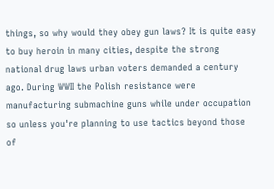things, so why would they obey gun laws? It is quite easy to buy heroin in many cities, despite the strong national drug laws urban voters demanded a century ago. During WWII the Polish resistance were manufacturing submachine guns while under occupation so unless you're planning to use tactics beyond those of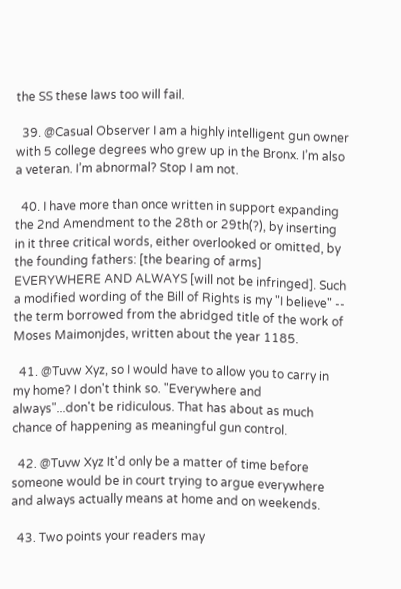the SS these laws too will fail.

  39. @Casual Observer I am a highly intelligent gun owner with 5 college degrees who grew up in the Bronx. I’m also a veteran. I’m abnormal? Stop I am not.

  40. I have more than once written in support expanding the 2nd Amendment to the 28th or 29th(?), by inserting in it three critical words, either overlooked or omitted, by the founding fathers: [the bearing of arms] EVERYWHERE AND ALWAYS [will not be infringed]. Such a modified wording of the Bill of Rights is my "I believe" -- the term borrowed from the abridged title of the work of Moses Maimonjdes, written about the year 1185.

  41. @Tuvw Xyz, so I would have to allow you to carry in my home? I don't think so. "Everywhere and always"...don't be ridiculous. That has about as much chance of happening as meaningful gun control.

  42. @Tuvw Xyz It'd only be a matter of time before someone would be in court trying to argue everywhere and always actually means at home and on weekends.

  43. Two points your readers may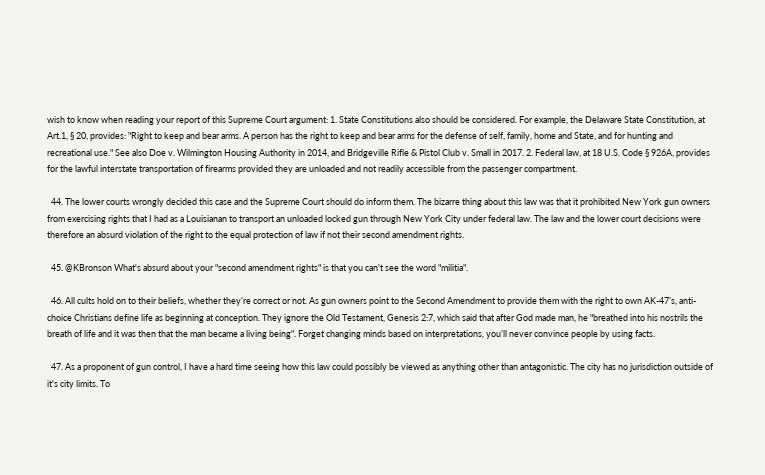wish to know when reading your report of this Supreme Court argument: 1. State Constitutions also should be considered. For example, the Delaware State Constitution, at Art.1, § 20, provides: "Right to keep and bear arms. A person has the right to keep and bear arms for the defense of self, family, home and State, and for hunting and recreational use." See also Doe v. Wilmington Housing Authority in 2014, and Bridgeville Rifle & Pistol Club v. Small in 2017. 2. Federal law, at 18 U.S. Code § 926A, provides for the lawful interstate transportation of firearms provided they are unloaded and not readily accessible from the passenger compartment.

  44. The lower courts wrongly decided this case and the Supreme Court should do inform them. The bizarre thing about this law was that it prohibited New York gun owners from exercising rights that I had as a Louisianan to transport an unloaded locked gun through New York City under federal law. The law and the lower court decisions were therefore an absurd violation of the right to the equal protection of law if not their second amendment rights.

  45. @KBronson What's absurd about your "second amendment rights" is that you can't see the word "militia".

  46. All cults hold on to their beliefs, whether they’re correct or not. As gun owners point to the Second Amendment to provide them with the right to own AK-47’s, anti-choice Christians define life as beginning at conception. They ignore the Old Testament, Genesis 2:7, which said that after God made man, he "breathed into his nostrils the breath of life and it was then that the man became a living being". Forget changing minds based on interpretations, you’ll never convince people by using facts.

  47. As a proponent of gun control, I have a hard time seeing how this law could possibly be viewed as anything other than antagonistic. The city has no jurisdiction outside of it's city limits. To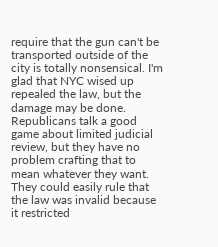require that the gun can't be transported outside of the city is totally nonsensical. I'm glad that NYC wised up repealed the law, but the damage may be done. Republicans talk a good game about limited judicial review, but they have no problem crafting that to mean whatever they want. They could easily rule that the law was invalid because it restricted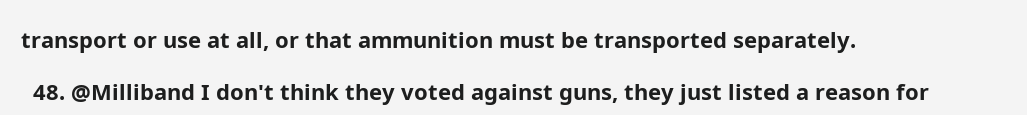transport or use at all, or that ammunition must be transported separately.

  48. @Milliband I don't think they voted against guns, they just listed a reason for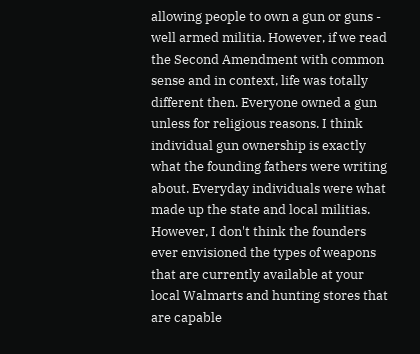allowing people to own a gun or guns - well armed militia. However, if we read the Second Amendment with common sense and in context, life was totally different then. Everyone owned a gun unless for religious reasons. I think individual gun ownership is exactly what the founding fathers were writing about. Everyday individuals were what made up the state and local militias. However, I don't think the founders ever envisioned the types of weapons that are currently available at your local Walmarts and hunting stores that are capable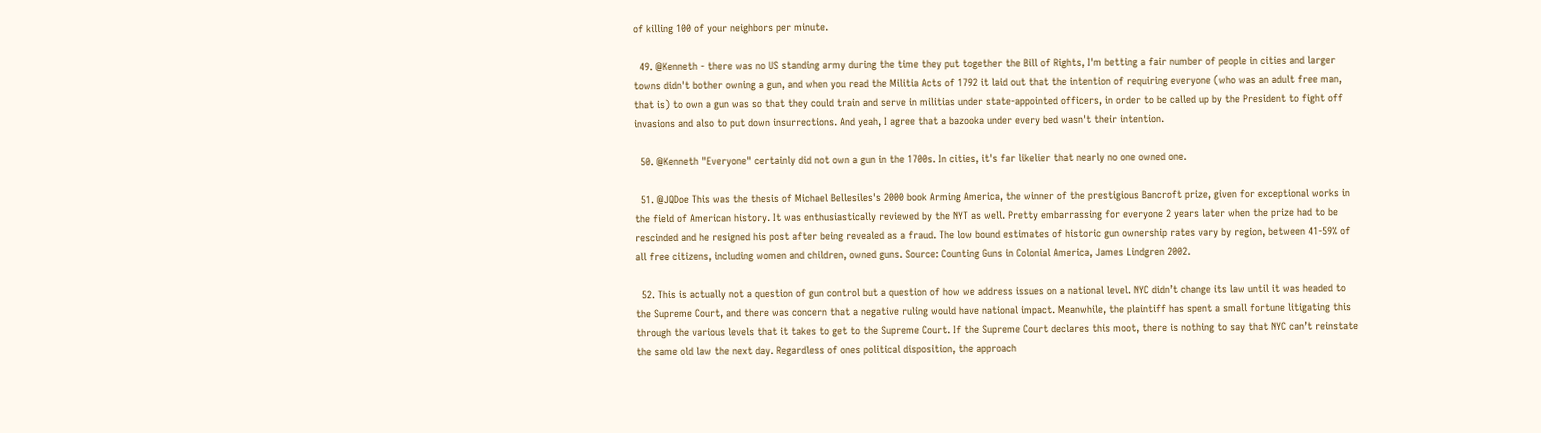of killing 100 of your neighbors per minute.

  49. @Kenneth - there was no US standing army during the time they put together the Bill of Rights, I'm betting a fair number of people in cities and larger towns didn't bother owning a gun, and when you read the Militia Acts of 1792 it laid out that the intention of requiring everyone (who was an adult free man, that is) to own a gun was so that they could train and serve in militias under state-appointed officers, in order to be called up by the President to fight off invasions and also to put down insurrections. And yeah, I agree that a bazooka under every bed wasn't their intention.

  50. @Kenneth "Everyone" certainly did not own a gun in the 1700s. In cities, it's far likelier that nearly no one owned one.

  51. @JQDoe This was the thesis of Michael Bellesiles's 2000 book Arming America, the winner of the prestigious Bancroft prize, given for exceptional works in the field of American history. It was enthusiastically reviewed by the NYT as well. Pretty embarrassing for everyone 2 years later when the prize had to be rescinded and he resigned his post after being revealed as a fraud. The low bound estimates of historic gun ownership rates vary by region, between 41-59% of all free citizens, including women and children, owned guns. Source: Counting Guns in Colonial America, James Lindgren 2002.

  52. This is actually not a question of gun control but a question of how we address issues on a national level. NYC didn’t change its law until it was headed to the Supreme Court, and there was concern that a negative ruling would have national impact. Meanwhile, the plaintiff has spent a small fortune litigating this through the various levels that it takes to get to the Supreme Court. If the Supreme Court declares this moot, there is nothing to say that NYC can’t reinstate the same old law the next day. Regardless of ones political disposition, the approach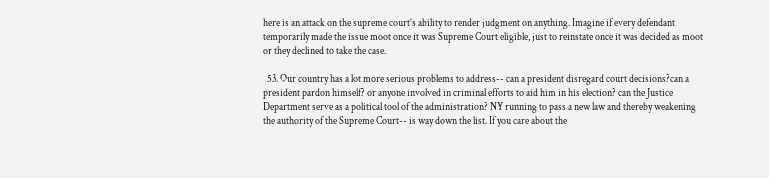here is an attack on the supreme court’s ability to render judgment on anything. Imagine if every defendant temporarily made the issue moot once it was Supreme Court eligible, just to reinstate once it was decided as moot or they declined to take the case.

  53. Our country has a lot more serious problems to address-- can a president disregard court decisions?can a president pardon himself? or anyone involved in criminal efforts to aid him in his election? can the Justice Department serve as a political tool of the administration? NY running to pass a new law and thereby weakening the authority of the Supreme Court-- is way down the list. If you care about the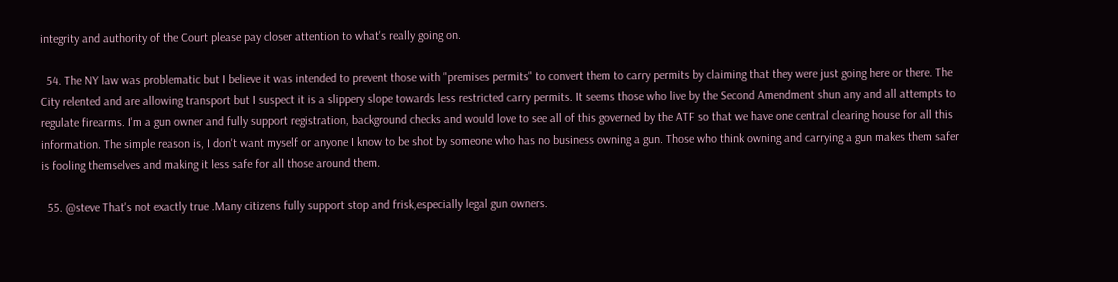integrity and authority of the Court please pay closer attention to what's really going on.

  54. The NY law was problematic but I believe it was intended to prevent those with "premises permits" to convert them to carry permits by claiming that they were just going here or there. The City relented and are allowing transport but I suspect it is a slippery slope towards less restricted carry permits. It seems those who live by the Second Amendment shun any and all attempts to regulate firearms. I'm a gun owner and fully support registration, background checks and would love to see all of this governed by the ATF so that we have one central clearing house for all this information. The simple reason is, I don't want myself or anyone I know to be shot by someone who has no business owning a gun. Those who think owning and carrying a gun makes them safer is fooling themselves and making it less safe for all those around them.

  55. @steve That's not exactly true .Many citizens fully support stop and frisk,especially legal gun owners.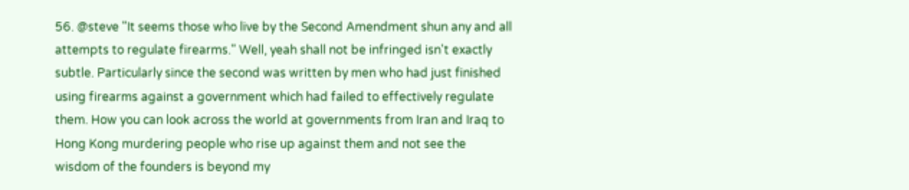56. @steve "It seems those who live by the Second Amendment shun any and all attempts to regulate firearms." Well, yeah shall not be infringed isn't exactly subtle. Particularly since the second was written by men who had just finished using firearms against a government which had failed to effectively regulate them. How you can look across the world at governments from Iran and Iraq to Hong Kong murdering people who rise up against them and not see the wisdom of the founders is beyond my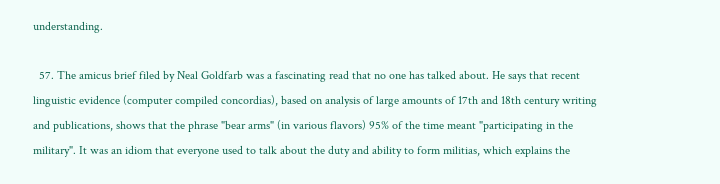understanding.

  57. The amicus brief filed by Neal Goldfarb was a fascinating read that no one has talked about. He says that recent linguistic evidence (computer compiled concordias), based on analysis of large amounts of 17th and 18th century writing and publications, shows that the phrase "bear arms" (in various flavors) 95% of the time meant "participating in the military". It was an idiom that everyone used to talk about the duty and ability to form militias, which explains the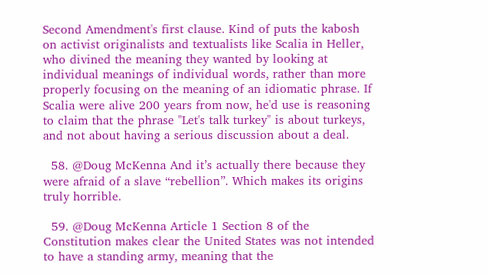Second Amendment's first clause. Kind of puts the kabosh on activist originalists and textualists like Scalia in Heller, who divined the meaning they wanted by looking at individual meanings of individual words, rather than more properly focusing on the meaning of an idiomatic phrase. If Scalia were alive 200 years from now, he'd use is reasoning to claim that the phrase "Let's talk turkey" is about turkeys, and not about having a serious discussion about a deal.

  58. @Doug McKenna And it’s actually there because they were afraid of a slave “rebellion”. Which makes its origins truly horrible.

  59. @Doug McKenna Article 1 Section 8 of the Constitution makes clear the United States was not intended to have a standing army, meaning that the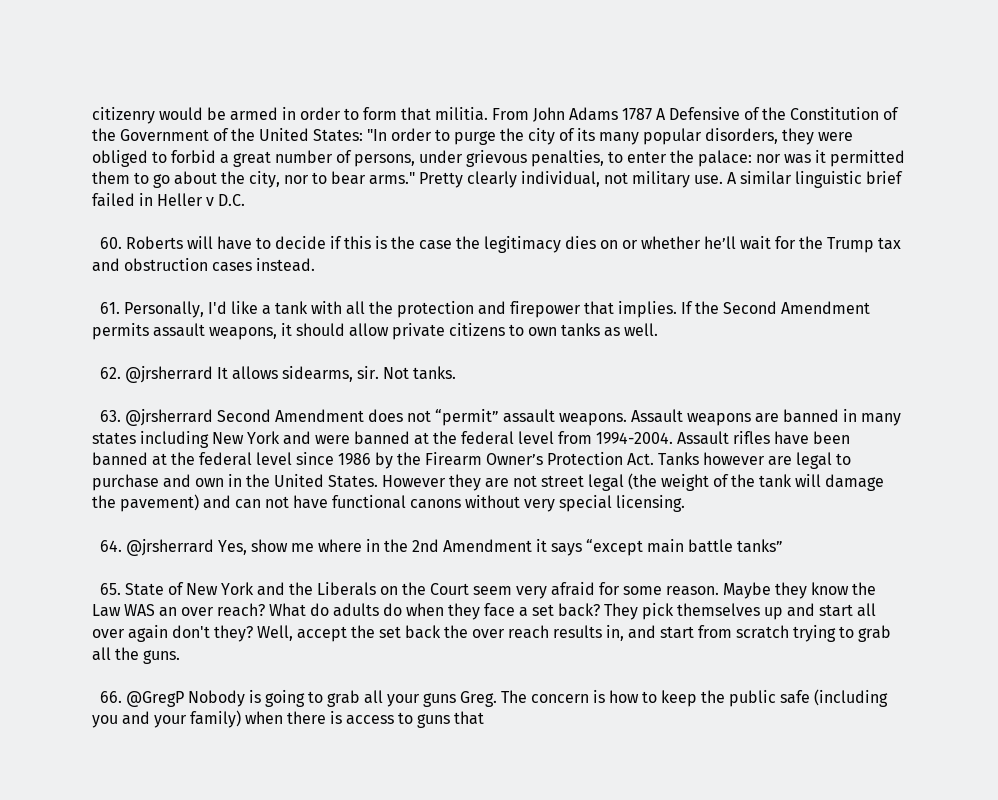citizenry would be armed in order to form that militia. From John Adams 1787 A Defensive of the Constitution of the Government of the United States: "In order to purge the city of its many popular disorders, they were obliged to forbid a great number of persons, under grievous penalties, to enter the palace: nor was it permitted them to go about the city, nor to bear arms." Pretty clearly individual, not military use. A similar linguistic brief failed in Heller v D.C.

  60. Roberts will have to decide if this is the case the legitimacy dies on or whether he’ll wait for the Trump tax and obstruction cases instead.

  61. Personally, I'd like a tank with all the protection and firepower that implies. If the Second Amendment permits assault weapons, it should allow private citizens to own tanks as well.

  62. @jrsherrard It allows sidearms, sir. Not tanks.

  63. @jrsherrard Second Amendment does not “permit” assault weapons. Assault weapons are banned in many states including New York and were banned at the federal level from 1994-2004. Assault rifles have been banned at the federal level since 1986 by the Firearm Owner’s Protection Act. Tanks however are legal to purchase and own in the United States. However they are not street legal (the weight of the tank will damage the pavement) and can not have functional canons without very special licensing.

  64. @jrsherrard Yes, show me where in the 2nd Amendment it says “except main battle tanks”

  65. State of New York and the Liberals on the Court seem very afraid for some reason. Maybe they know the Law WAS an over reach? What do adults do when they face a set back? They pick themselves up and start all over again don't they? Well, accept the set back the over reach results in, and start from scratch trying to grab all the guns.

  66. @GregP Nobody is going to grab all your guns Greg. The concern is how to keep the public safe (including you and your family) when there is access to guns that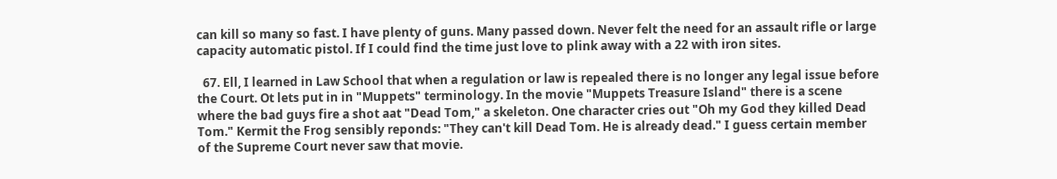can kill so many so fast. I have plenty of guns. Many passed down. Never felt the need for an assault rifle or large capacity automatic pistol. If I could find the time just love to plink away with a 22 with iron sites.

  67. Ell, I learned in Law School that when a regulation or law is repealed there is no longer any legal issue before the Court. Ot lets put in in "Muppets" terminology. In the movie "Muppets Treasure Island" there is a scene where the bad guys fire a shot aat "Dead Tom," a skeleton. One character cries out "Oh my God they killed Dead Tom." Kermit the Frog sensibly reponds: "They can't kill Dead Tom. He is already dead." I guess certain member of the Supreme Court never saw that movie.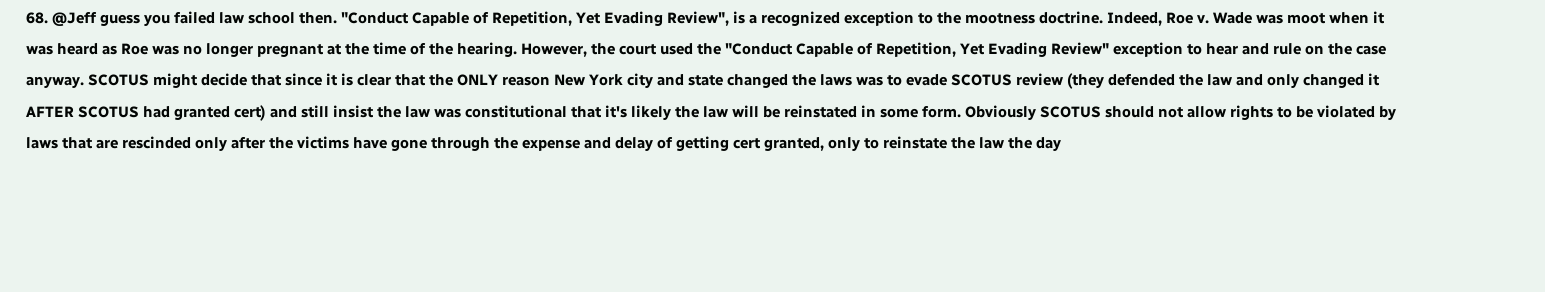68. @Jeff guess you failed law school then. "Conduct Capable of Repetition, Yet Evading Review", is a recognized exception to the mootness doctrine. Indeed, Roe v. Wade was moot when it was heard as Roe was no longer pregnant at the time of the hearing. However, the court used the "Conduct Capable of Repetition, Yet Evading Review" exception to hear and rule on the case anyway. SCOTUS might decide that since it is clear that the ONLY reason New York city and state changed the laws was to evade SCOTUS review (they defended the law and only changed it AFTER SCOTUS had granted cert) and still insist the law was constitutional that it's likely the law will be reinstated in some form. Obviously SCOTUS should not allow rights to be violated by laws that are rescinded only after the victims have gone through the expense and delay of getting cert granted, only to reinstate the law the day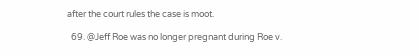after the court rules the case is moot.

  69. @Jeff Roe was no longer pregnant during Roe v.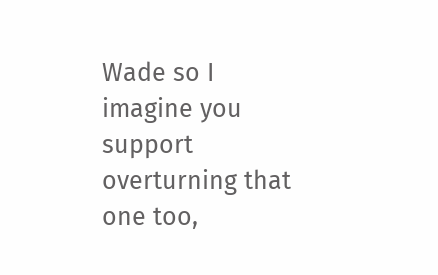Wade so I imagine you support overturning that one too,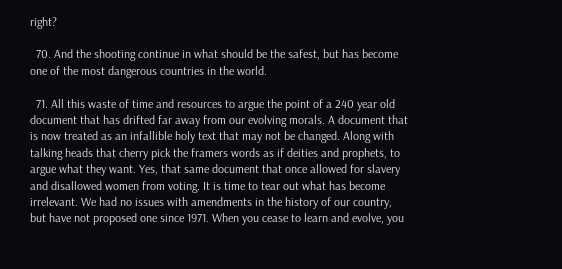right?

  70. And the shooting continue in what should be the safest, but has become one of the most dangerous countries in the world.

  71. All this waste of time and resources to argue the point of a 240 year old document that has drifted far away from our evolving morals. A document that is now treated as an infallible holy text that may not be changed. Along with talking heads that cherry pick the framers words as if deities and prophets, to argue what they want. Yes, that same document that once allowed for slavery and disallowed women from voting. It is time to tear out what has become irrelevant. We had no issues with amendments in the history of our country, but have not proposed one since 1971. When you cease to learn and evolve, you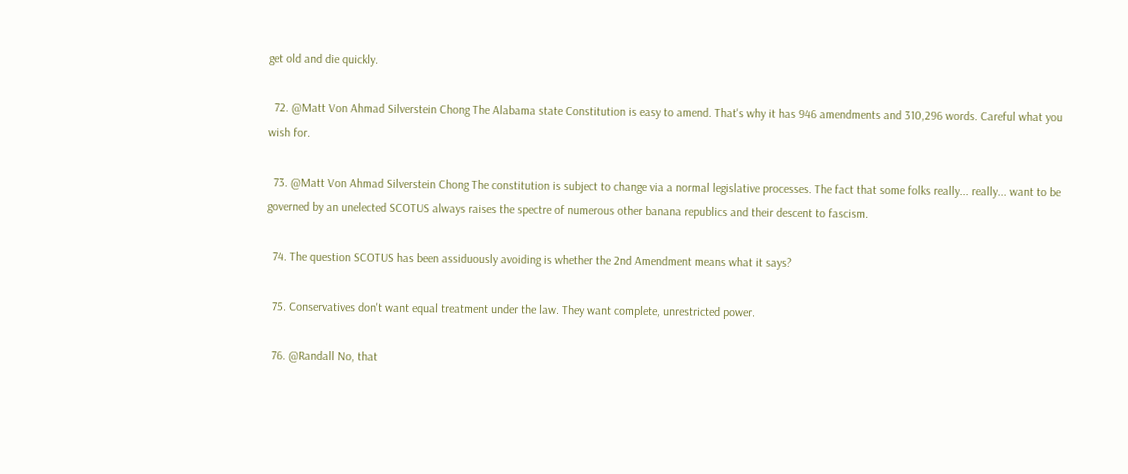get old and die quickly.

  72. @Matt Von Ahmad Silverstein Chong The Alabama state Constitution is easy to amend. That's why it has 946 amendments and 310,296 words. Careful what you wish for.

  73. @Matt Von Ahmad Silverstein Chong The constitution is subject to change via a normal legislative processes. The fact that some folks really... really... want to be governed by an unelected SCOTUS always raises the spectre of numerous other banana republics and their descent to fascism.

  74. The question SCOTUS has been assiduously avoiding is whether the 2nd Amendment means what it says?

  75. Conservatives don't want equal treatment under the law. They want complete, unrestricted power.

  76. @Randall No, that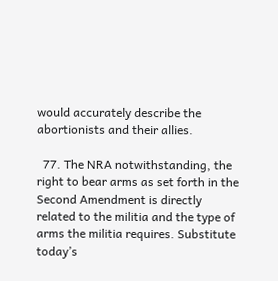would accurately describe the abortionists and their allies.

  77. The NRA notwithstanding, the right to bear arms as set forth in the Second Amendment is directly related to the militia and the type of arms the militia requires. Substitute today’s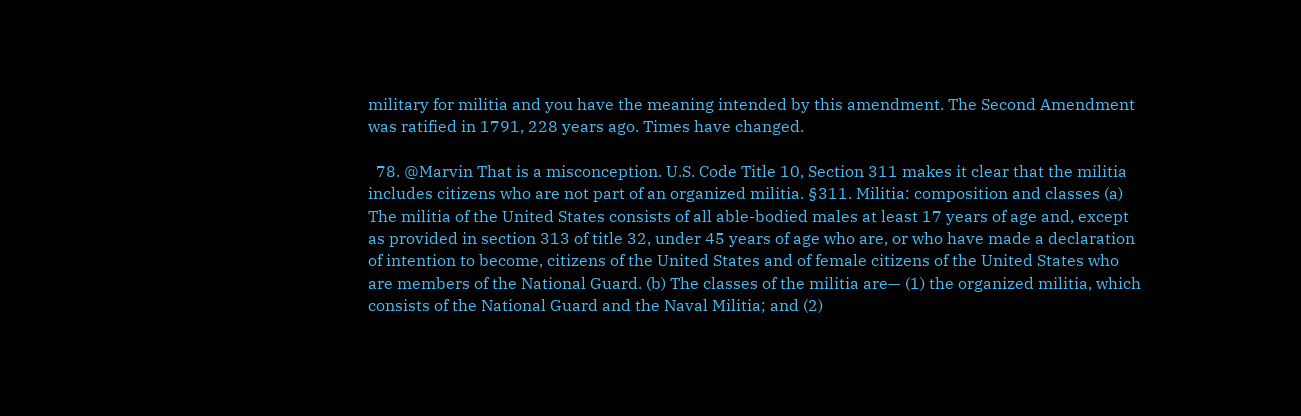military for militia and you have the meaning intended by this amendment. The Second Amendment was ratified in 1791, 228 years ago. Times have changed.

  78. @Marvin That is a misconception. U.S. Code Title 10, Section 311 makes it clear that the militia includes citizens who are not part of an organized militia. §311. Militia: composition and classes (a) The militia of the United States consists of all able-bodied males at least 17 years of age and, except as provided in section 313 of title 32, under 45 years of age who are, or who have made a declaration of intention to become, citizens of the United States and of female citizens of the United States who are members of the National Guard. (b) The classes of the militia are— (1) the organized militia, which consists of the National Guard and the Naval Militia; and (2)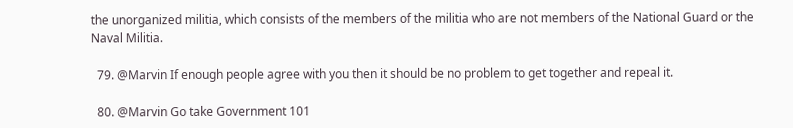the unorganized militia, which consists of the members of the militia who are not members of the National Guard or the Naval Militia.

  79. @Marvin If enough people agree with you then it should be no problem to get together and repeal it.

  80. @Marvin Go take Government 101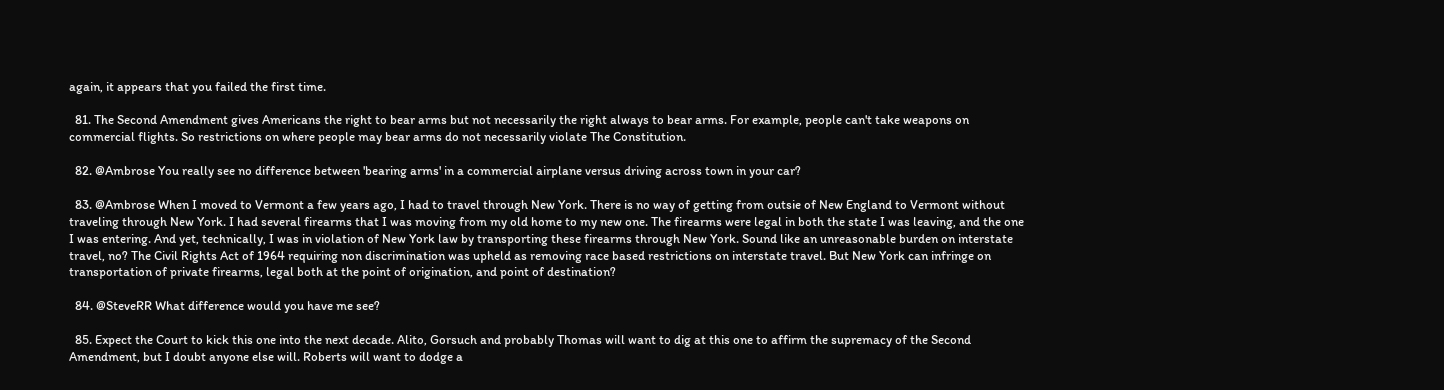again, it appears that you failed the first time.

  81. The Second Amendment gives Americans the right to bear arms but not necessarily the right always to bear arms. For example, people can't take weapons on commercial flights. So restrictions on where people may bear arms do not necessarily violate The Constitution.

  82. @Ambrose You really see no difference between 'bearing arms' in a commercial airplane versus driving across town in your car?

  83. @Ambrose When I moved to Vermont a few years ago, I had to travel through New York. There is no way of getting from outsie of New England to Vermont without traveling through New York. I had several firearms that I was moving from my old home to my new one. The firearms were legal in both the state I was leaving, and the one I was entering. And yet, technically, I was in violation of New York law by transporting these firearms through New York. Sound like an unreasonable burden on interstate travel, no? The Civil Rights Act of 1964 requiring non discrimination was upheld as removing race based restrictions on interstate travel. But New York can infringe on transportation of private firearms, legal both at the point of origination, and point of destination?

  84. @SteveRR What difference would you have me see?

  85. Expect the Court to kick this one into the next decade. Alito, Gorsuch and probably Thomas will want to dig at this one to affirm the supremacy of the Second Amendment, but I doubt anyone else will. Roberts will want to dodge a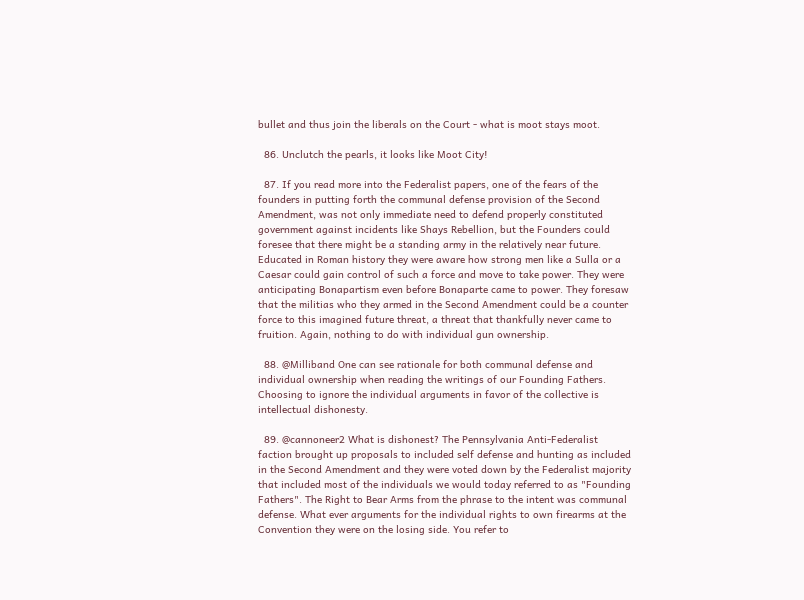bullet and thus join the liberals on the Court - what is moot stays moot.

  86. Unclutch the pearls, it looks like Moot City!

  87. If you read more into the Federalist papers, one of the fears of the founders in putting forth the communal defense provision of the Second Amendment, was not only immediate need to defend properly constituted government against incidents like Shays Rebellion, but the Founders could foresee that there might be a standing army in the relatively near future. Educated in Roman history they were aware how strong men like a Sulla or a Caesar could gain control of such a force and move to take power. They were anticipating Bonapartism even before Bonaparte came to power. They foresaw that the militias who they armed in the Second Amendment could be a counter force to this imagined future threat, a threat that thankfully never came to fruition. Again, nothing to do with individual gun ownership.

  88. @Milliband One can see rationale for both communal defense and individual ownership when reading the writings of our Founding Fathers. Choosing to ignore the individual arguments in favor of the collective is intellectual dishonesty.

  89. @cannoneer2 What is dishonest? The Pennsylvania Anti-Federalist faction brought up proposals to included self defense and hunting as included in the Second Amendment and they were voted down by the Federalist majority that included most of the individuals we would today referred to as "Founding Fathers". The Right to Bear Arms from the phrase to the intent was communal defense. What ever arguments for the individual rights to own firearms at the Convention they were on the losing side. You refer to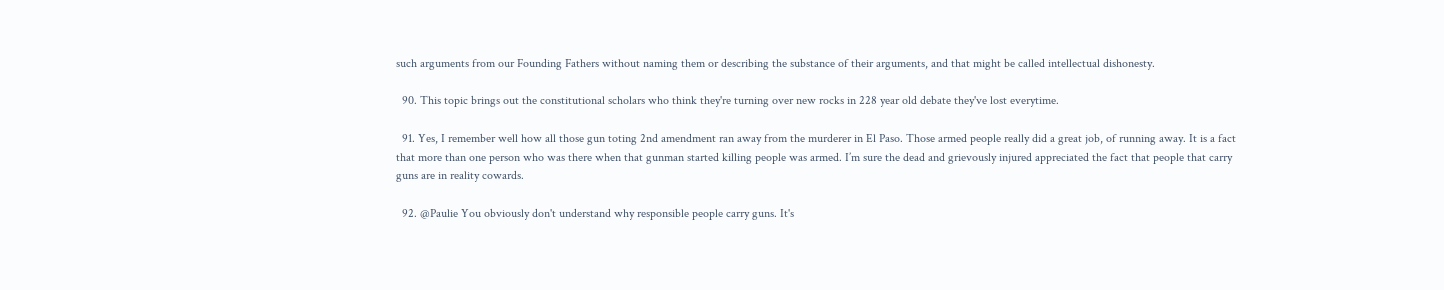such arguments from our Founding Fathers without naming them or describing the substance of their arguments, and that might be called intellectual dishonesty.

  90. This topic brings out the constitutional scholars who think they're turning over new rocks in 228 year old debate they've lost everytime.

  91. Yes, I remember well how all those gun toting 2nd amendment ran away from the murderer in El Paso. Those armed people really did a great job, of running away. It is a fact that more than one person who was there when that gunman started killing people was armed. I’m sure the dead and grievously injured appreciated the fact that people that carry guns are in reality cowards.

  92. @Paulie You obviously don't understand why responsible people carry guns. It's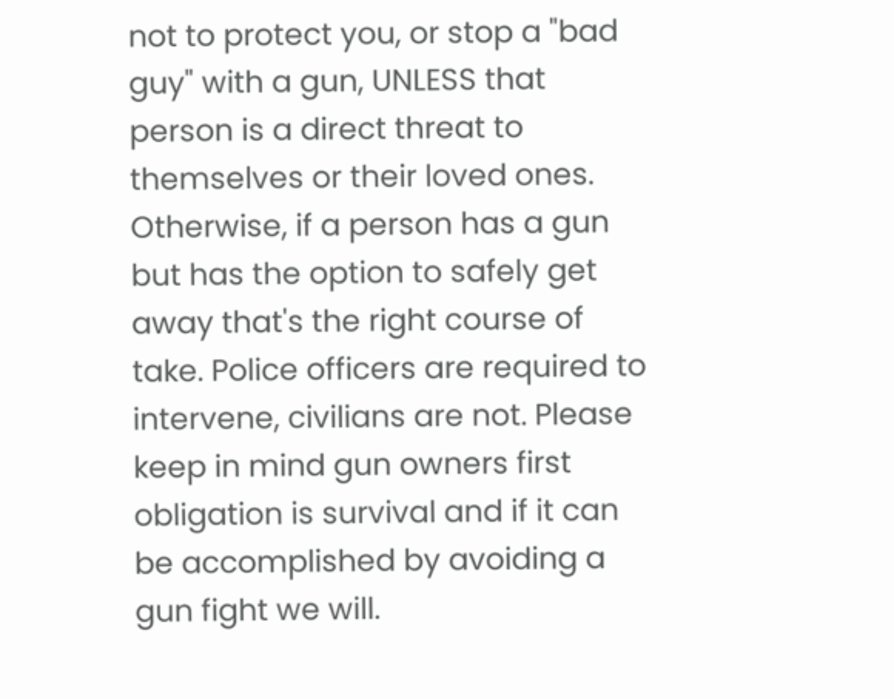not to protect you, or stop a "bad guy" with a gun, UNLESS that person is a direct threat to themselves or their loved ones. Otherwise, if a person has a gun but has the option to safely get away that's the right course of take. Police officers are required to intervene, civilians are not. Please keep in mind gun owners first obligation is survival and if it can be accomplished by avoiding a gun fight we will.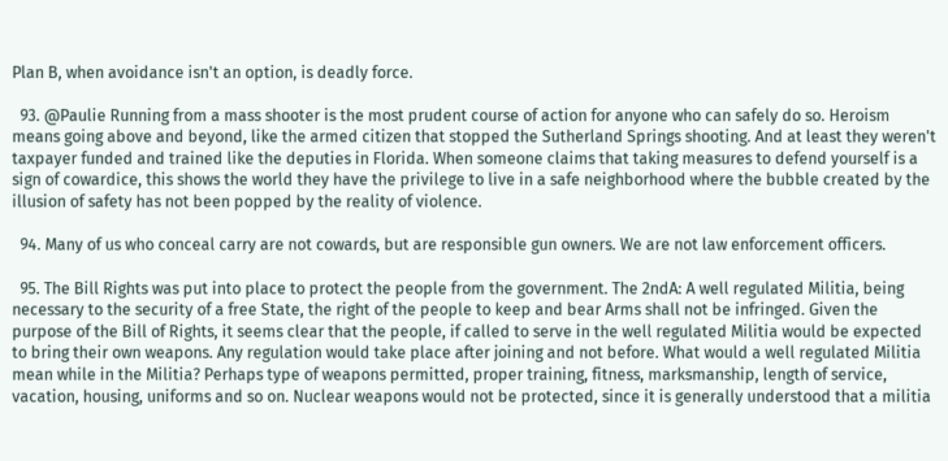Plan B, when avoidance isn't an option, is deadly force.

  93. @Paulie Running from a mass shooter is the most prudent course of action for anyone who can safely do so. Heroism means going above and beyond, like the armed citizen that stopped the Sutherland Springs shooting. And at least they weren't taxpayer funded and trained like the deputies in Florida. When someone claims that taking measures to defend yourself is a sign of cowardice, this shows the world they have the privilege to live in a safe neighborhood where the bubble created by the illusion of safety has not been popped by the reality of violence.

  94. Many of us who conceal carry are not cowards, but are responsible gun owners. We are not law enforcement officers.

  95. The Bill Rights was put into place to protect the people from the government. The 2ndA: A well regulated Militia, being necessary to the security of a free State, the right of the people to keep and bear Arms shall not be infringed. Given the purpose of the Bill of Rights, it seems clear that the people, if called to serve in the well regulated Militia would be expected to bring their own weapons. Any regulation would take place after joining and not before. What would a well regulated Militia mean while in the Militia? Perhaps type of weapons permitted, proper training, fitness, marksmanship, length of service, vacation, housing, uniforms and so on. Nuclear weapons would not be protected, since it is generally understood that a militia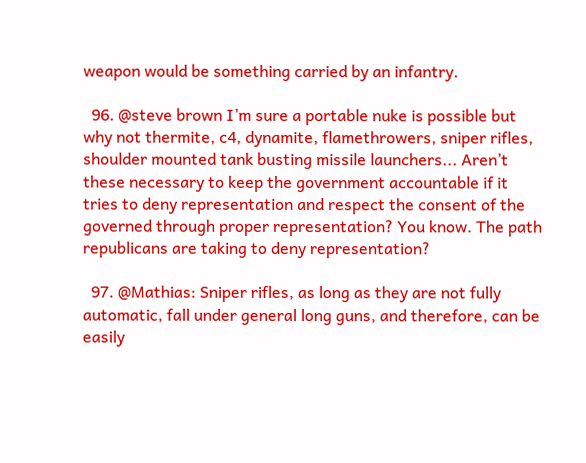weapon would be something carried by an infantry.

  96. @steve brown I’m sure a portable nuke is possible but why not thermite, c4, dynamite, flamethrowers, sniper rifles, shoulder mounted tank busting missile launchers... Aren’t these necessary to keep the government accountable if it tries to deny representation and respect the consent of the governed through proper representation? You know. The path republicans are taking to deny representation?

  97. @Mathias: Sniper rifles, as long as they are not fully automatic, fall under general long guns, and therefore, can be easily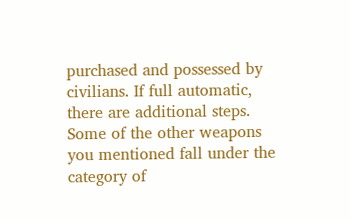purchased and possessed by civilians. If full automatic, there are additional steps. Some of the other weapons you mentioned fall under the category of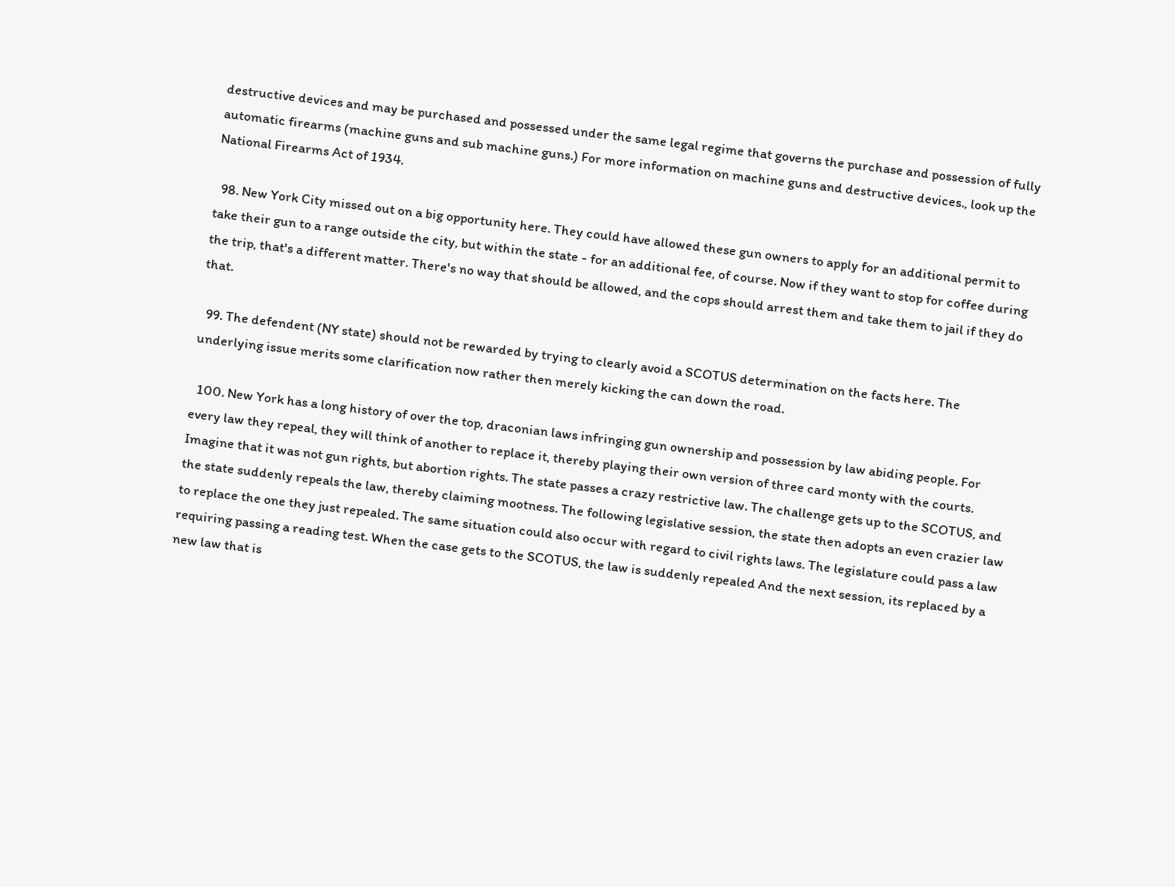destructive devices and may be purchased and possessed under the same legal regime that governs the purchase and possession of fully automatic firearms (machine guns and sub machine guns.) For more information on machine guns and destructive devices., look up the National Firearms Act of 1934.

  98. New York City missed out on a big opportunity here. They could have allowed these gun owners to apply for an additional permit to take their gun to a range outside the city, but within the state - for an additional fee, of course. Now if they want to stop for coffee during the trip, that's a different matter. There's no way that should be allowed, and the cops should arrest them and take them to jail if they do that.

  99. The defendent (NY state) should not be rewarded by trying to clearly avoid a SCOTUS determination on the facts here. The underlying issue merits some clarification now rather then merely kicking the can down the road.

  100. New York has a long history of over the top, draconian laws infringing gun ownership and possession by law abiding people. For every law they repeal, they will think of another to replace it, thereby playing their own version of three card monty with the courts. Imagine that it was not gun rights, but abortion rights. The state passes a crazy restrictive law. The challenge gets up to the SCOTUS, and the state suddenly repeals the law, thereby claiming mootness. The following legislative session, the state then adopts an even crazier law to replace the one they just repealed. The same situation could also occur with regard to civil rights laws. The legislature could pass a law requiring passing a reading test. When the case gets to the SCOTUS, the law is suddenly repealed And the next session, its replaced by a new law that is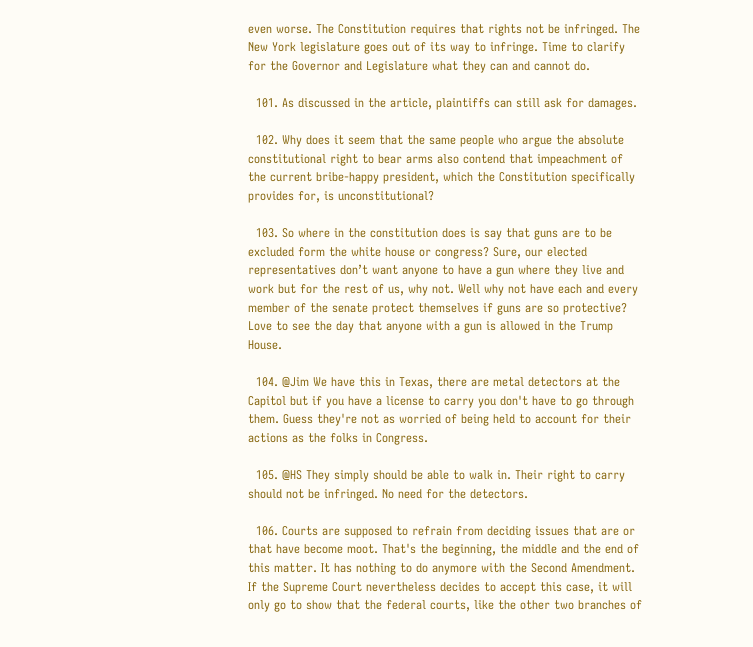even worse. The Constitution requires that rights not be infringed. The New York legislature goes out of its way to infringe. Time to clarify for the Governor and Legislature what they can and cannot do.

  101. As discussed in the article, plaintiffs can still ask for damages.

  102. Why does it seem that the same people who argue the absolute constitutional right to bear arms also contend that impeachment of the current bribe-happy president, which the Constitution specifically provides for, is unconstitutional?

  103. So where in the constitution does is say that guns are to be excluded form the white house or congress? Sure, our elected representatives don’t want anyone to have a gun where they live and work but for the rest of us, why not. Well why not have each and every member of the senate protect themselves if guns are so protective? Love to see the day that anyone with a gun is allowed in the Trump House.

  104. @Jim We have this in Texas, there are metal detectors at the Capitol but if you have a license to carry you don't have to go through them. Guess they're not as worried of being held to account for their actions as the folks in Congress.

  105. @HS They simply should be able to walk in. Their right to carry should not be infringed. No need for the detectors.

  106. Courts are supposed to refrain from deciding issues that are or that have become moot. That's the beginning, the middle and the end of this matter. It has nothing to do anymore with the Second Amendment. If the Supreme Court nevertheless decides to accept this case, it will only go to show that the federal courts, like the other two branches of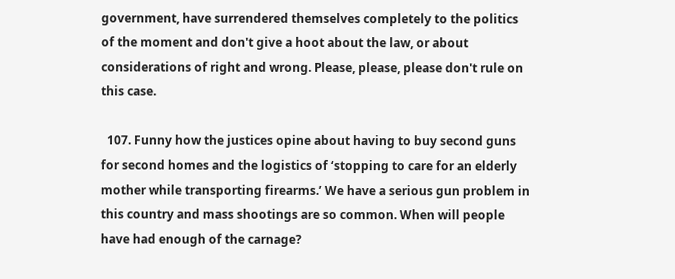government, have surrendered themselves completely to the politics of the moment and don't give a hoot about the law, or about considerations of right and wrong. Please, please, please don't rule on this case.

  107. Funny how the justices opine about having to buy second guns for second homes and the logistics of ‘stopping to care for an elderly mother while transporting firearms.’ We have a serious gun problem in this country and mass shootings are so common. When will people have had enough of the carnage?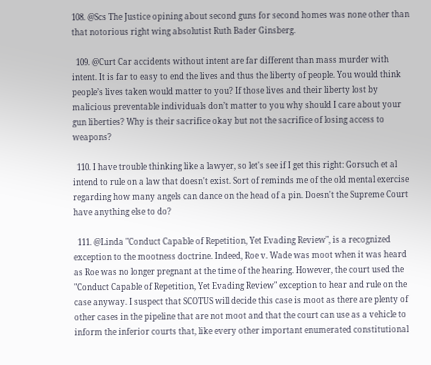108. @Scs The Justice opining about second guns for second homes was none other than that notorious right wing absolutist Ruth Bader Ginsberg.

  109. @Curt Car accidents without intent are far different than mass murder with intent. It is far to easy to end the lives and thus the liberty of people. You would think people’s lives taken would matter to you? If those lives and their liberty lost by malicious preventable individuals don’t matter to you why should I care about your gun liberties? Why is their sacrifice okay but not the sacrifice of losing access to weapons?

  110. I have trouble thinking like a lawyer, so let's see if I get this right: Gorsuch et al intend to rule on a law that doesn't exist. Sort of reminds me of the old mental exercise regarding how many angels can dance on the head of a pin. Doesn't the Supreme Court have anything else to do?

  111. @Linda "Conduct Capable of Repetition, Yet Evading Review", is a recognized exception to the mootness doctrine. Indeed, Roe v. Wade was moot when it was heard as Roe was no longer pregnant at the time of the hearing. However, the court used the "Conduct Capable of Repetition, Yet Evading Review" exception to hear and rule on the case anyway. I suspect that SCOTUS will decide this case is moot as there are plenty of other cases in the pipeline that are not moot and that the court can use as a vehicle to inform the inferior courts that, like every other important enumerated constitutional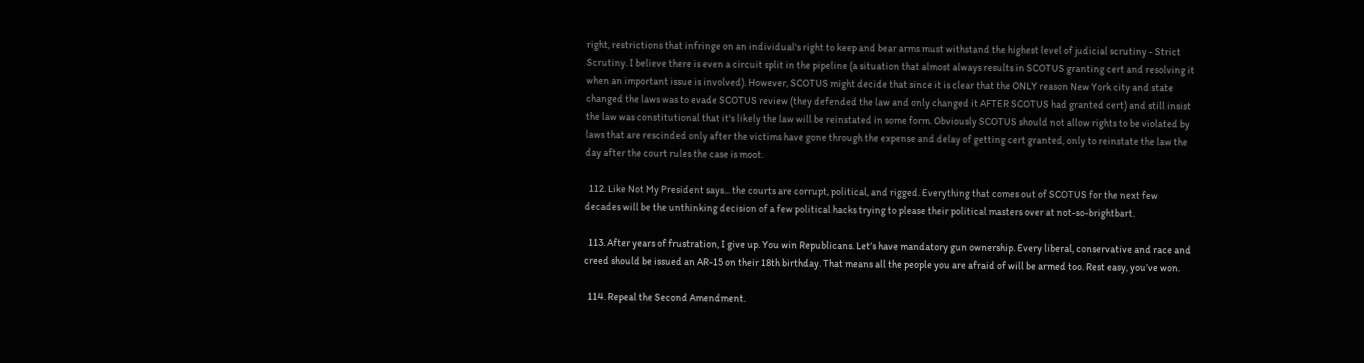right, restrictions that infringe on an individual's right to keep and bear arms must withstand the highest level of judicial scrutiny - Strict Scrutiny. I believe there is even a circuit split in the pipeline (a situation that almost always results in SCOTUS granting cert and resolving it when an important issue is involved). However, SCOTUS might decide that since it is clear that the ONLY reason New York city and state changed the laws was to evade SCOTUS review (they defended the law and only changed it AFTER SCOTUS had granted cert) and still insist the law was constitutional that it's likely the law will be reinstated in some form. Obviously SCOTUS should not allow rights to be violated by laws that are rescinded only after the victims have gone through the expense and delay of getting cert granted, only to reinstate the law the day after the court rules the case is moot.

  112. Like Not My President says... the courts are corrupt, political, and rigged. Everything that comes out of SCOTUS for the next few decades will be the unthinking decision of a few political hacks trying to please their political masters over at not-so-brightbart.

  113. After years of frustration, I give up. You win Republicans. Let’s have mandatory gun ownership. Every liberal, conservative and race and creed should be issued an AR-15 on their 18th birthday. That means all the people you are afraid of will be armed too. Rest easy, you’ve won.

  114. Repeal the Second Amendment.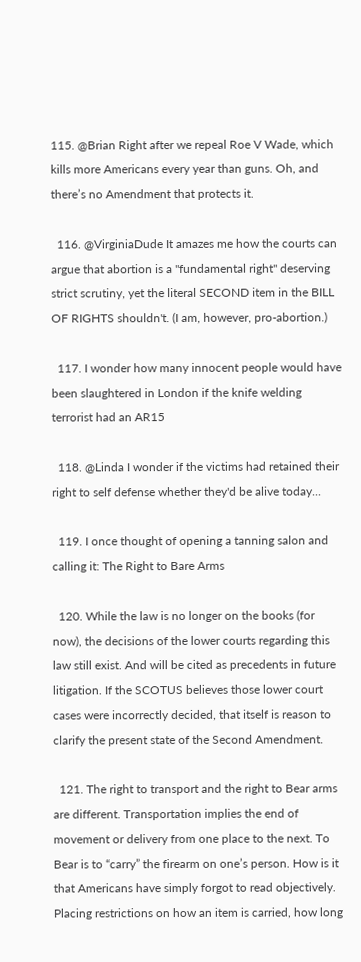115. @Brian Right after we repeal Roe V Wade, which kills more Americans every year than guns. Oh, and there’s no Amendment that protects it.

  116. @VirginiaDude It amazes me how the courts can argue that abortion is a "fundamental right" deserving strict scrutiny, yet the literal SECOND item in the BILL OF RIGHTS shouldn't. (I am, however, pro-abortion.)

  117. I wonder how many innocent people would have been slaughtered in London if the knife welding terrorist had an AR15

  118. @Linda I wonder if the victims had retained their right to self defense whether they'd be alive today...

  119. I once thought of opening a tanning salon and calling it: The Right to Bare Arms

  120. While the law is no longer on the books (for now), the decisions of the lower courts regarding this law still exist. And will be cited as precedents in future litigation. If the SCOTUS believes those lower court cases were incorrectly decided, that itself is reason to clarify the present state of the Second Amendment.

  121. The right to transport and the right to Bear arms are different. Transportation implies the end of movement or delivery from one place to the next. To Bear is to “carry” the firearm on one’s person. How is it that Americans have simply forgot to read objectively. Placing restrictions on how an item is carried, how long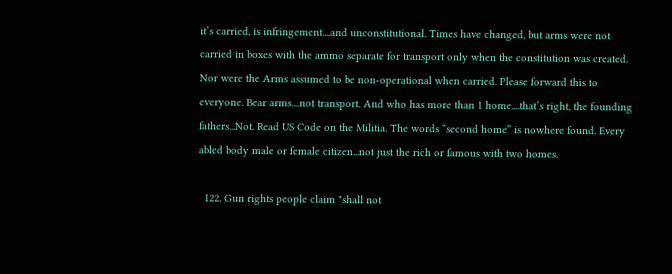it’s carried, is infringement....and unconstitutional. Times have changed, but arms were not carried in boxes with the ammo separate for transport only when the constitution was created. Nor were the Arms assumed to be non-operational when carried. Please forward this to everyone. Bear arms....not transport. And who has more than 1 home....that’s right, the founding fathers...Not. Read US Code on the Militia. The words “second home” is nowhere found. Every abled body male or female citizen...not just the rich or famous with two homes.

  122. Gun rights people claim "shall not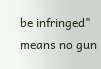be infringed" means no gun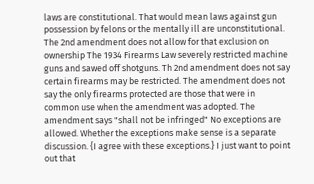laws are constitutional. That would mean laws against gun possession by felons or the mentally ill are unconstitutional. The 2nd amendment does not allow for that exclusion on ownership The 1934 Firearms Law severely restricted machine guns and sawed off shotguns. Th 2nd amendment does not say certain firearms may be restricted. The amendment does not say the only firearms protected are those that were in common use when the amendment was adopted. The amendment says "shall not be infringed" No exceptions are allowed. Whether the exceptions make sense is a separate discussion. {I agree with these exceptions.} I just want to point out that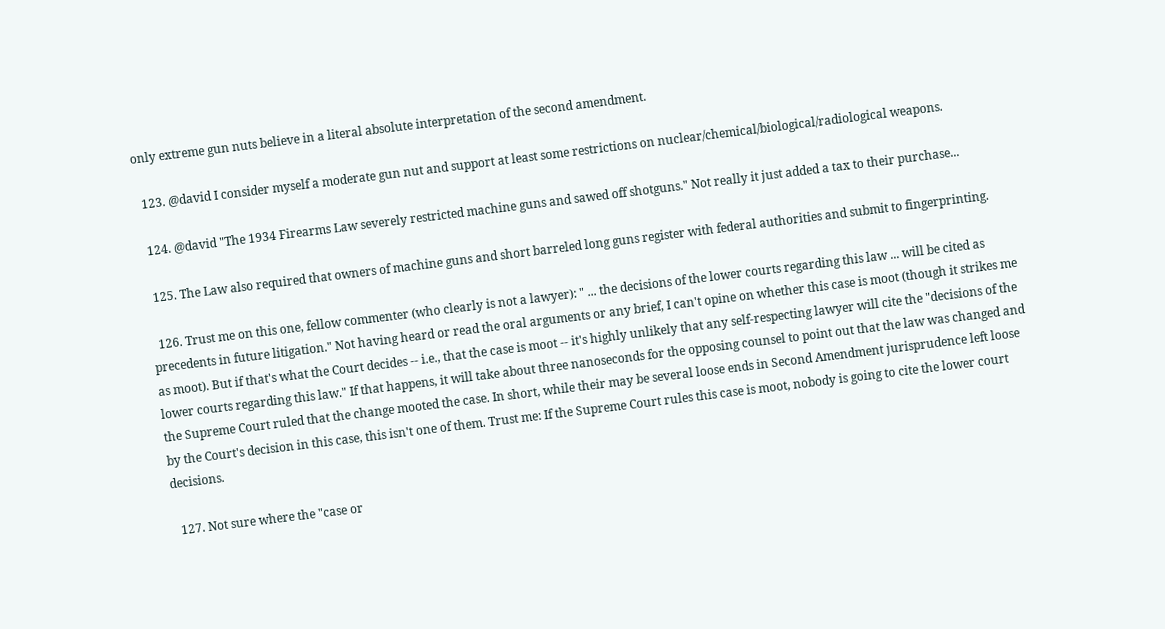only extreme gun nuts believe in a literal absolute interpretation of the second amendment.

  123. @david I consider myself a moderate gun nut and support at least some restrictions on nuclear/chemical/biological/radiological weapons.

  124. @david "The 1934 Firearms Law severely restricted machine guns and sawed off shotguns." Not really it just added a tax to their purchase...

  125. The Law also required that owners of machine guns and short barreled long guns register with federal authorities and submit to fingerprinting.

  126. Trust me on this one, fellow commenter (who clearly is not a lawyer): " ... the decisions of the lower courts regarding this law ... will be cited as precedents in future litigation." Not having heard or read the oral arguments or any brief, I can't opine on whether this case is moot (though it strikes me as moot). But if that's what the Court decides -- i.e., that the case is moot -- it's highly unlikely that any self-respecting lawyer will cite the "decisions of the lower courts regarding this law." If that happens, it will take about three nanoseconds for the opposing counsel to point out that the law was changed and the Supreme Court ruled that the change mooted the case. In short, while their may be several loose ends in Second Amendment jurisprudence left loose by the Court's decision in this case, this isn't one of them. Trust me: If the Supreme Court rules this case is moot, nobody is going to cite the lower court decisions.

  127. Not sure where the "case or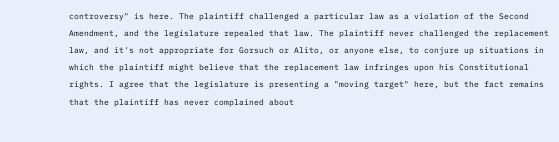controversy" is here. The plaintiff challenged a particular law as a violation of the Second Amendment, and the legislature repealed that law. The plaintiff never challenged the replacement law, and it's not appropriate for Gorsuch or Alito, or anyone else, to conjure up situations in which the plaintiff might believe that the replacement law infringes upon his Constitutional rights. I agree that the legislature is presenting a "moving target" here, but the fact remains that the plaintiff has never complained about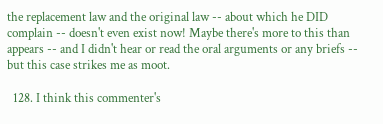the replacement law and the original law -- about which he DID complain -- doesn't even exist now! Maybe there's more to this than appears -- and I didn't hear or read the oral arguments or any briefs -- but this case strikes me as moot.

  128. I think this commenter's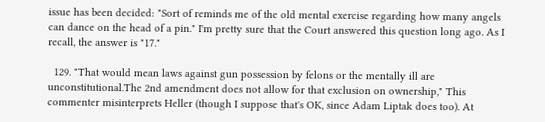issue has been decided: "Sort of reminds me of the old mental exercise regarding how many angels can dance on the head of a pin." I'm pretty sure that the Court answered this question long ago. As I recall, the answer is "17."

  129. "That would mean laws against gun possession by felons or the mentally ill are unconstitutional.The 2nd amendment does not allow for that exclusion on ownership," This commenter misinterprets Heller (though I suppose that's OK, since Adam Liptak does too). At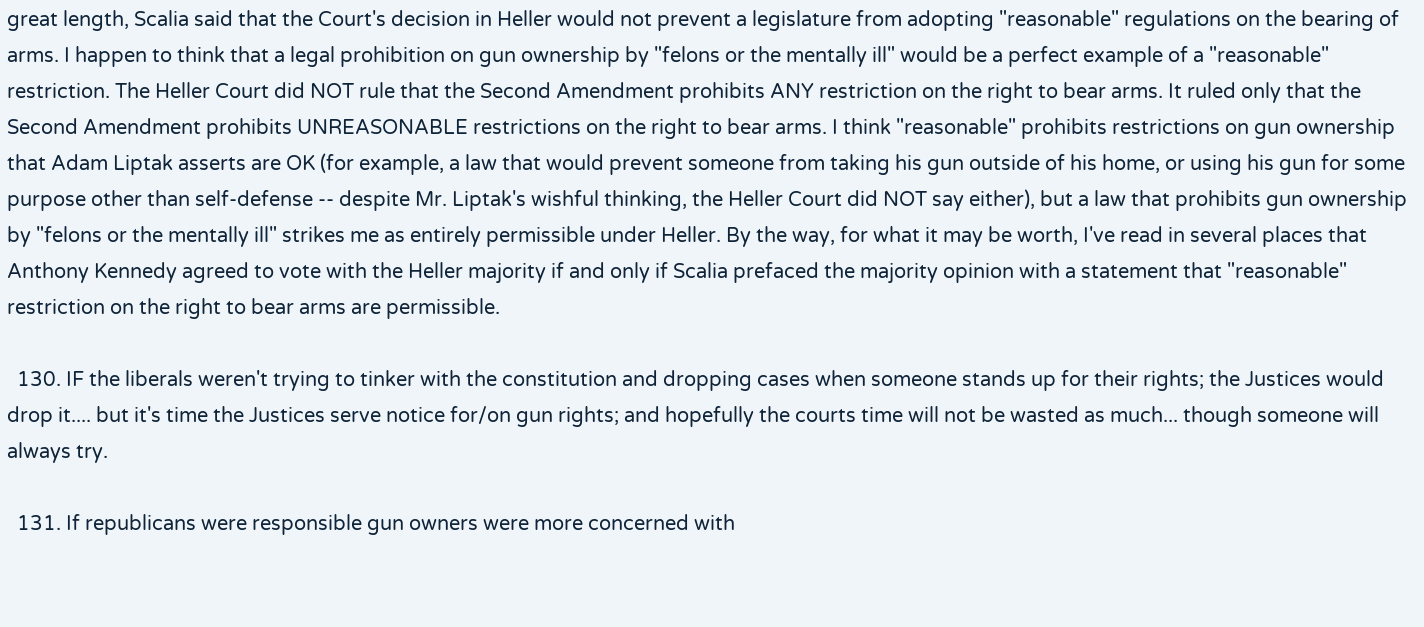great length, Scalia said that the Court's decision in Heller would not prevent a legislature from adopting "reasonable" regulations on the bearing of arms. I happen to think that a legal prohibition on gun ownership by "felons or the mentally ill" would be a perfect example of a "reasonable" restriction. The Heller Court did NOT rule that the Second Amendment prohibits ANY restriction on the right to bear arms. It ruled only that the Second Amendment prohibits UNREASONABLE restrictions on the right to bear arms. I think "reasonable" prohibits restrictions on gun ownership that Adam Liptak asserts are OK (for example, a law that would prevent someone from taking his gun outside of his home, or using his gun for some purpose other than self-defense -- despite Mr. Liptak's wishful thinking, the Heller Court did NOT say either), but a law that prohibits gun ownership by "felons or the mentally ill" strikes me as entirely permissible under Heller. By the way, for what it may be worth, I've read in several places that Anthony Kennedy agreed to vote with the Heller majority if and only if Scalia prefaced the majority opinion with a statement that "reasonable" restriction on the right to bear arms are permissible.

  130. IF the liberals weren't trying to tinker with the constitution and dropping cases when someone stands up for their rights; the Justices would drop it.... but it's time the Justices serve notice for/on gun rights; and hopefully the courts time will not be wasted as much... though someone will always try.

  131. If republicans were responsible gun owners were more concerned with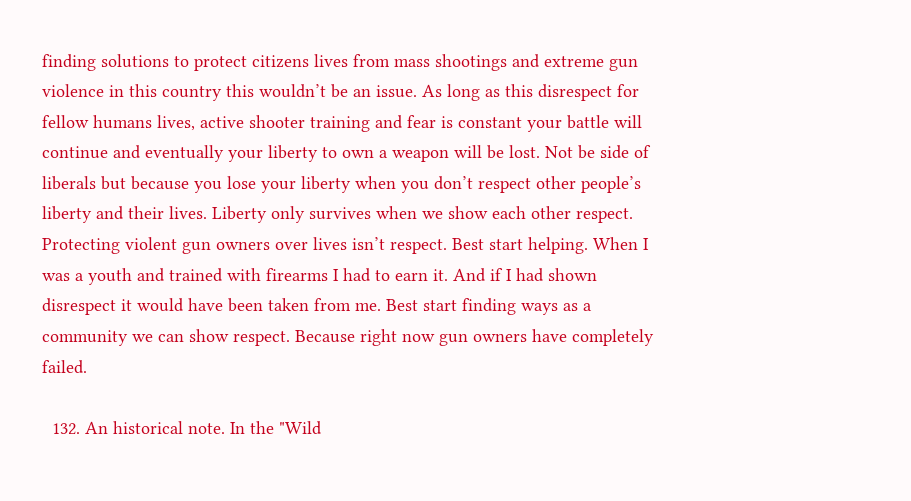finding solutions to protect citizens lives from mass shootings and extreme gun violence in this country this wouldn’t be an issue. As long as this disrespect for fellow humans lives, active shooter training and fear is constant your battle will continue and eventually your liberty to own a weapon will be lost. Not be side of liberals but because you lose your liberty when you don’t respect other people’s liberty and their lives. Liberty only survives when we show each other respect. Protecting violent gun owners over lives isn’t respect. Best start helping. When I was a youth and trained with firearms I had to earn it. And if I had shown disrespect it would have been taken from me. Best start finding ways as a community we can show respect. Because right now gun owners have completely failed.

  132. An historical note. In the "Wild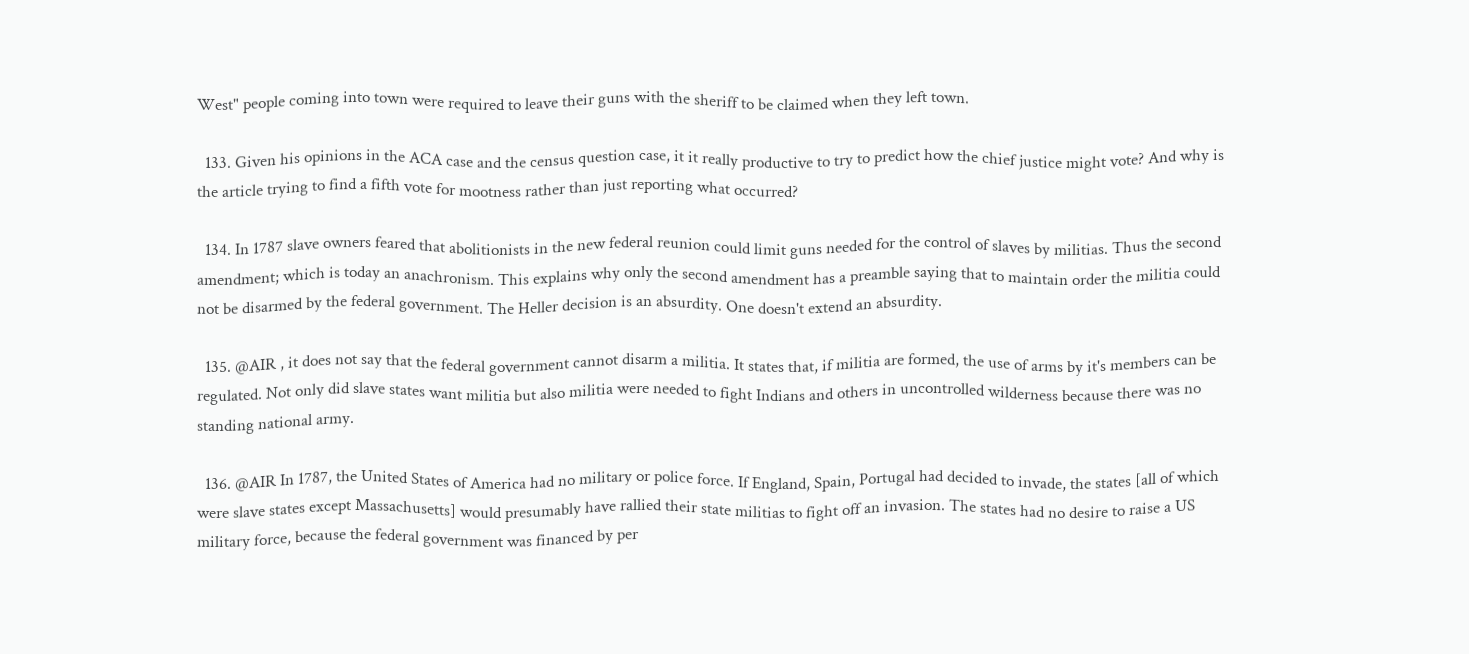West" people coming into town were required to leave their guns with the sheriff to be claimed when they left town.

  133. Given his opinions in the ACA case and the census question case, it it really productive to try to predict how the chief justice might vote? And why is the article trying to find a fifth vote for mootness rather than just reporting what occurred?

  134. In 1787 slave owners feared that abolitionists in the new federal reunion could limit guns needed for the control of slaves by militias. Thus the second amendment; which is today an anachronism. This explains why only the second amendment has a preamble saying that to maintain order the militia could not be disarmed by the federal government. The Heller decision is an absurdity. One doesn't extend an absurdity.

  135. @AIR , it does not say that the federal government cannot disarm a militia. It states that, if militia are formed, the use of arms by it's members can be regulated. Not only did slave states want militia but also militia were needed to fight Indians and others in uncontrolled wilderness because there was no standing national army.

  136. @AIR In 1787, the United States of America had no military or police force. If England, Spain, Portugal had decided to invade, the states [all of which were slave states except Massachusetts] would presumably have rallied their state militias to fight off an invasion. The states had no desire to raise a US military force, because the federal government was financed by per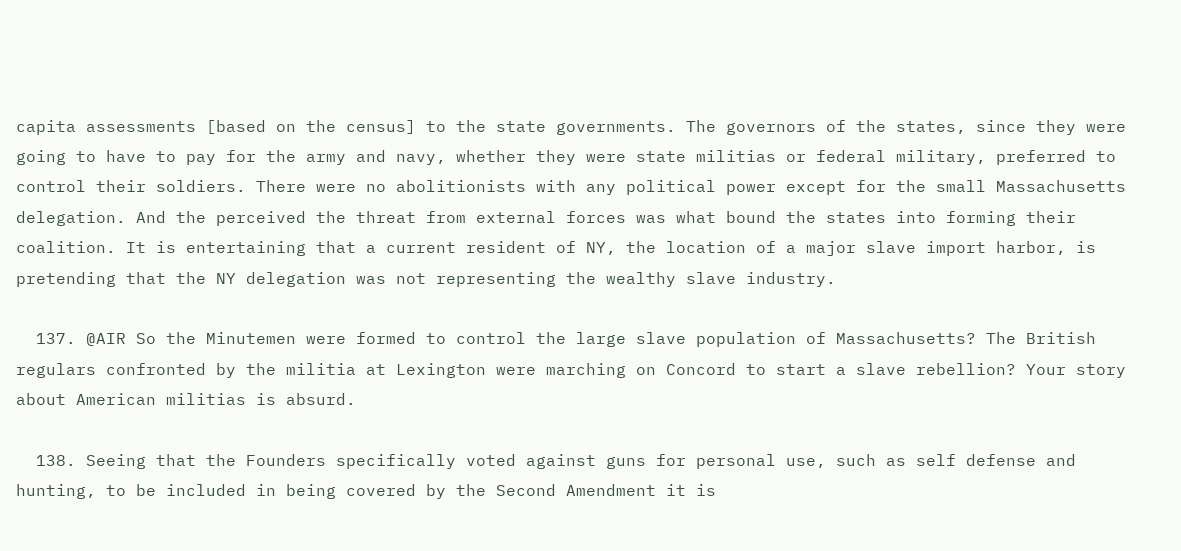capita assessments [based on the census] to the state governments. The governors of the states, since they were going to have to pay for the army and navy, whether they were state militias or federal military, preferred to control their soldiers. There were no abolitionists with any political power except for the small Massachusetts delegation. And the perceived the threat from external forces was what bound the states into forming their coalition. It is entertaining that a current resident of NY, the location of a major slave import harbor, is pretending that the NY delegation was not representing the wealthy slave industry.

  137. @AIR So the Minutemen were formed to control the large slave population of Massachusetts? The British regulars confronted by the militia at Lexington were marching on Concord to start a slave rebellion? Your story about American militias is absurd.

  138. Seeing that the Founders specifically voted against guns for personal use, such as self defense and hunting, to be included in being covered by the Second Amendment it is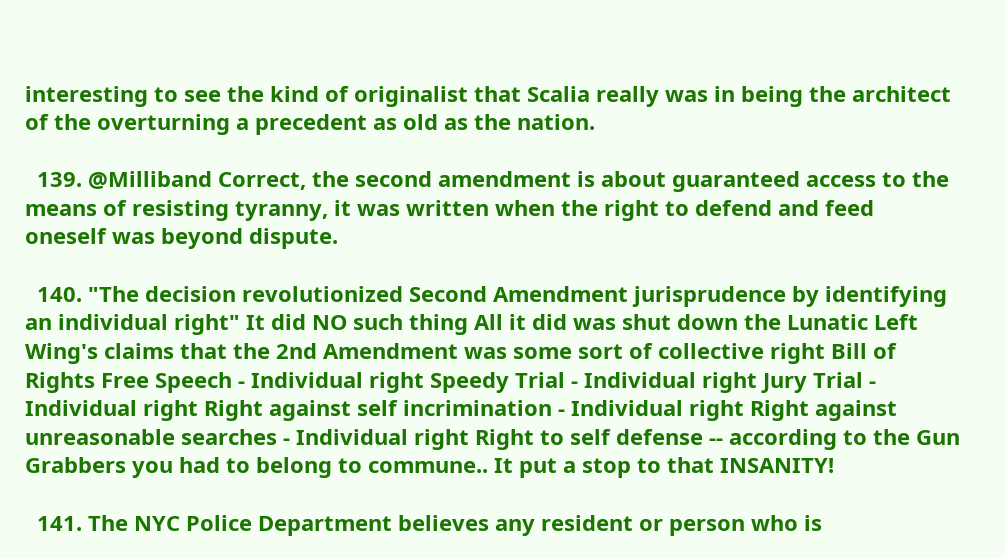interesting to see the kind of originalist that Scalia really was in being the architect of the overturning a precedent as old as the nation.

  139. @Milliband Correct, the second amendment is about guaranteed access to the means of resisting tyranny, it was written when the right to defend and feed oneself was beyond dispute.

  140. "The decision revolutionized Second Amendment jurisprudence by identifying an individual right" It did NO such thing All it did was shut down the Lunatic Left Wing's claims that the 2nd Amendment was some sort of collective right Bill of Rights Free Speech - Individual right Speedy Trial - Individual right Jury Trial - Individual right Right against self incrimination - Individual right Right against unreasonable searches - Individual right Right to self defense -- according to the Gun Grabbers you had to belong to commune.. It put a stop to that INSANITY!

  141. The NYC Police Department believes any resident or person who is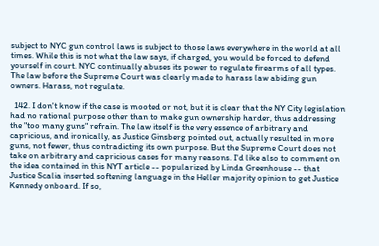subject to NYC gun control laws is subject to those laws everywhere in the world at all times. While this is not what the law says, if charged, you would be forced to defend yourself in court. NYC continually abuses its power to regulate firearms of all types. The law before the Supreme Court was clearly made to harass law abiding gun owners. Harass, not regulate.

  142. I don't know if the case is mooted or not, but it is clear that the NY City legislation had no rational purpose other than to make gun ownership harder, thus addressing the "too many guns" refrain. The law itself is the very essence of arbitrary and capricious, and ironically, as Justice Ginsberg pointed out, actually resulted in more guns, not fewer, thus contradicting its own purpose. But the Supreme Court does not take on arbitrary and capricious cases for many reasons. I'd like also to comment on the idea contained in this NYT article -- popularized by Linda Greenhouse -- that Justice Scalia inserted softening language in the Heller majority opinion to get Justice Kennedy onboard. If so,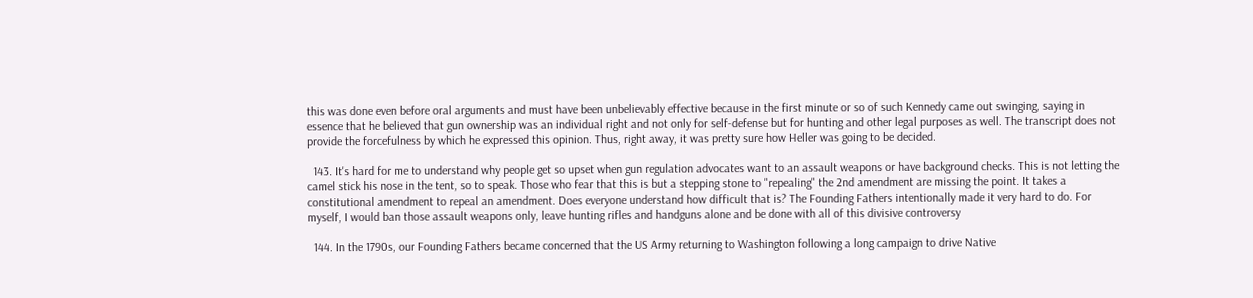this was done even before oral arguments and must have been unbelievably effective because in the first minute or so of such Kennedy came out swinging, saying in essence that he believed that gun ownership was an individual right and not only for self-defense but for hunting and other legal purposes as well. The transcript does not provide the forcefulness by which he expressed this opinion. Thus, right away, it was pretty sure how Heller was going to be decided.

  143. It's hard for me to understand why people get so upset when gun regulation advocates want to an assault weapons or have background checks. This is not letting the camel stick his nose in the tent, so to speak. Those who fear that this is but a stepping stone to "repealing" the 2nd amendment are missing the point. It takes a constitutional amendment to repeal an amendment. Does everyone understand how difficult that is? The Founding Fathers intentionally made it very hard to do. For myself, I would ban those assault weapons only, leave hunting rifles and handguns alone and be done with all of this divisive controversy

  144. In the 1790s, our Founding Fathers became concerned that the US Army returning to Washington following a long campaign to drive Native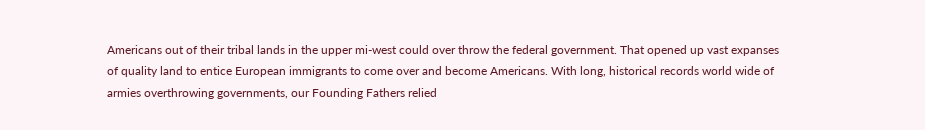Americans out of their tribal lands in the upper mi-west could over throw the federal government. That opened up vast expanses of quality land to entice European immigrants to come over and become Americans. With long, historical records world wide of armies overthrowing governments, our Founding Fathers relied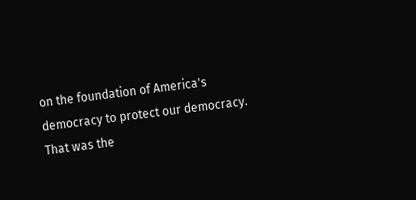on the foundation of America's democracy to protect our democracy. That was the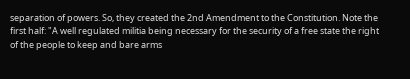separation of powers. So, they created the 2nd Amendment to the Constitution. Note the first half: "A well regulated militia being necessary for the security of a free state the right of the people to keep and bare arms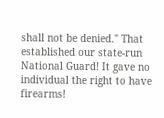shall not be denied." That established our state-run National Guard! It gave no individual the right to have firearms!